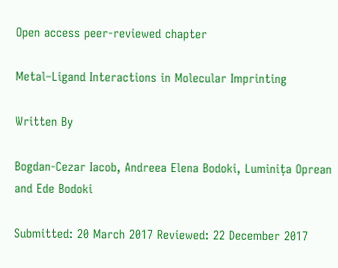Open access peer-reviewed chapter

Metal–Ligand Interactions in Molecular Imprinting

Written By

Bogdan-Cezar Iacob, Andreea Elena Bodoki, Luminița Oprean and Ede Bodoki

Submitted: 20 March 2017 Reviewed: 22 December 2017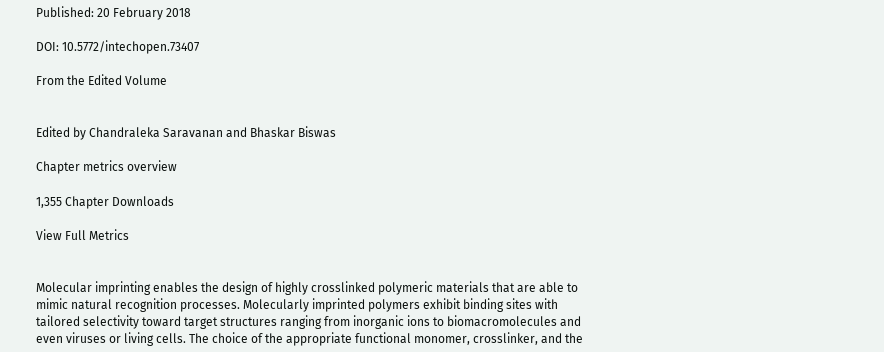Published: 20 February 2018

DOI: 10.5772/intechopen.73407

From the Edited Volume


Edited by Chandraleka Saravanan and Bhaskar Biswas

Chapter metrics overview

1,355 Chapter Downloads

View Full Metrics


Molecular imprinting enables the design of highly crosslinked polymeric materials that are able to mimic natural recognition processes. Molecularly imprinted polymers exhibit binding sites with tailored selectivity toward target structures ranging from inorganic ions to biomacromolecules and even viruses or living cells. The choice of the appropriate functional monomer, crosslinker, and the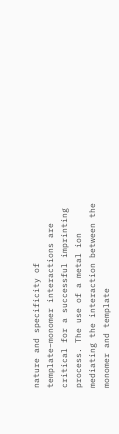nature and specificity of template–monomer interactions are critical for a successful imprinting process. The use of a metal ion mediating the interaction between the monomer and template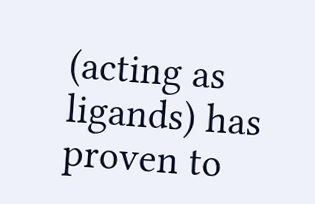(acting as ligands) has proven to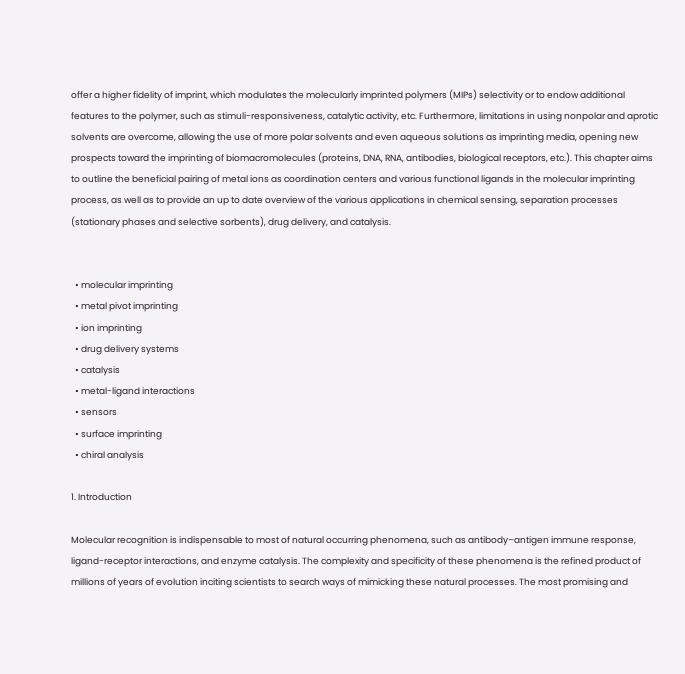offer a higher fidelity of imprint, which modulates the molecularly imprinted polymers (MIPs) selectivity or to endow additional features to the polymer, such as stimuli-responsiveness, catalytic activity, etc. Furthermore, limitations in using nonpolar and aprotic solvents are overcome, allowing the use of more polar solvents and even aqueous solutions as imprinting media, opening new prospects toward the imprinting of biomacromolecules (proteins, DNA, RNA, antibodies, biological receptors, etc.). This chapter aims to outline the beneficial pairing of metal ions as coordination centers and various functional ligands in the molecular imprinting process, as well as to provide an up to date overview of the various applications in chemical sensing, separation processes (stationary phases and selective sorbents), drug delivery, and catalysis.


  • molecular imprinting
  • metal pivot imprinting
  • ion imprinting
  • drug delivery systems
  • catalysis
  • metal-ligand interactions
  • sensors
  • surface imprinting
  • chiral analysis

1. Introduction

Molecular recognition is indispensable to most of natural occurring phenomena, such as antibody–antigen immune response, ligand-receptor interactions, and enzyme catalysis. The complexity and specificity of these phenomena is the refined product of millions of years of evolution inciting scientists to search ways of mimicking these natural processes. The most promising and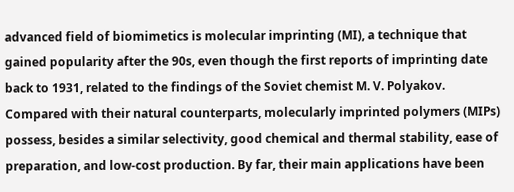advanced field of biomimetics is molecular imprinting (MI), a technique that gained popularity after the 90s, even though the first reports of imprinting date back to 1931, related to the findings of the Soviet chemist M. V. Polyakov. Compared with their natural counterparts, molecularly imprinted polymers (MIPs) possess, besides a similar selectivity, good chemical and thermal stability, ease of preparation, and low-cost production. By far, their main applications have been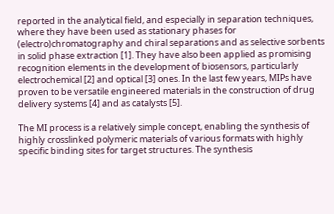reported in the analytical field, and especially in separation techniques, where they have been used as stationary phases for (electro)chromatography and chiral separations and as selective sorbents in solid phase extraction [1]. They have also been applied as promising recognition elements in the development of biosensors, particularly electrochemical [2] and optical [3] ones. In the last few years, MIPs have proven to be versatile engineered materials in the construction of drug delivery systems [4] and as catalysts [5].

The MI process is a relatively simple concept, enabling the synthesis of highly crosslinked polymeric materials of various formats with highly specific binding sites for target structures. The synthesis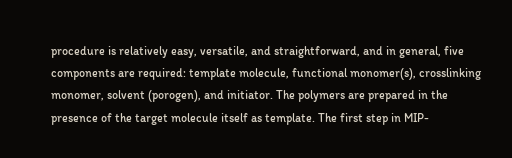procedure is relatively easy, versatile, and straightforward, and in general, five components are required: template molecule, functional monomer(s), crosslinking monomer, solvent (porogen), and initiator. The polymers are prepared in the presence of the target molecule itself as template. The first step in MIP-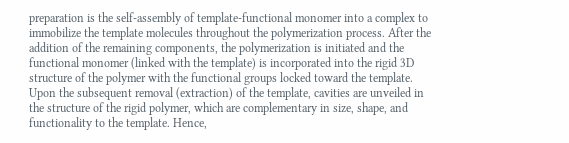preparation is the self-assembly of template-functional monomer into a complex to immobilize the template molecules throughout the polymerization process. After the addition of the remaining components, the polymerization is initiated and the functional monomer (linked with the template) is incorporated into the rigid 3D structure of the polymer with the functional groups locked toward the template. Upon the subsequent removal (extraction) of the template, cavities are unveiled in the structure of the rigid polymer, which are complementary in size, shape, and functionality to the template. Hence,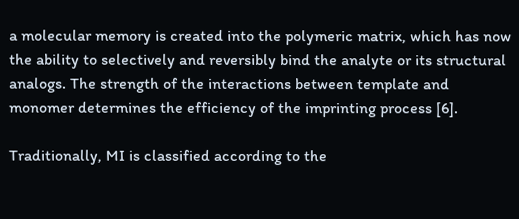a molecular memory is created into the polymeric matrix, which has now the ability to selectively and reversibly bind the analyte or its structural analogs. The strength of the interactions between template and monomer determines the efficiency of the imprinting process [6].

Traditionally, MI is classified according to the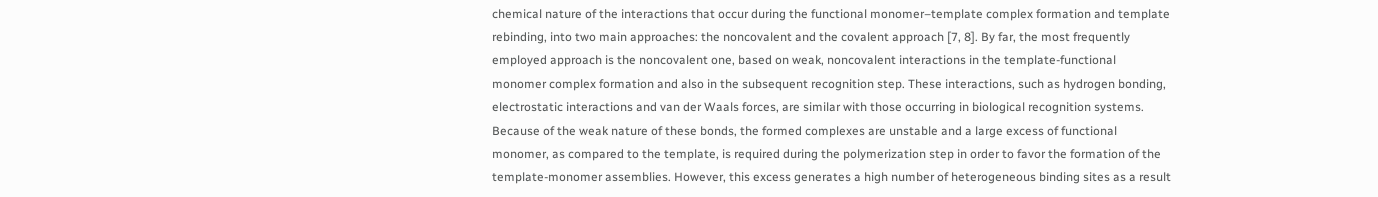chemical nature of the interactions that occur during the functional monomer–template complex formation and template rebinding, into two main approaches: the noncovalent and the covalent approach [7, 8]. By far, the most frequently employed approach is the noncovalent one, based on weak, noncovalent interactions in the template-functional monomer complex formation and also in the subsequent recognition step. These interactions, such as hydrogen bonding, electrostatic interactions and van der Waals forces, are similar with those occurring in biological recognition systems. Because of the weak nature of these bonds, the formed complexes are unstable and a large excess of functional monomer, as compared to the template, is required during the polymerization step in order to favor the formation of the template-monomer assemblies. However, this excess generates a high number of heterogeneous binding sites as a result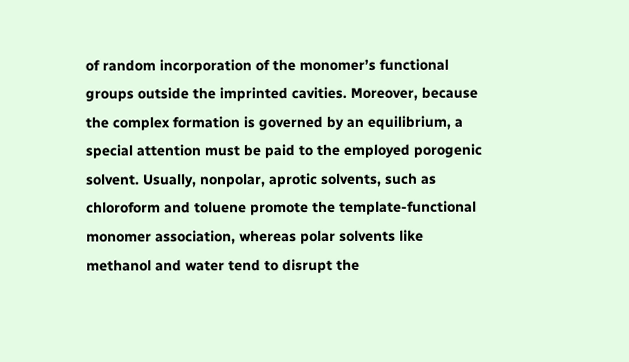of random incorporation of the monomer’s functional groups outside the imprinted cavities. Moreover, because the complex formation is governed by an equilibrium, a special attention must be paid to the employed porogenic solvent. Usually, nonpolar, aprotic solvents, such as chloroform and toluene promote the template-functional monomer association, whereas polar solvents like methanol and water tend to disrupt the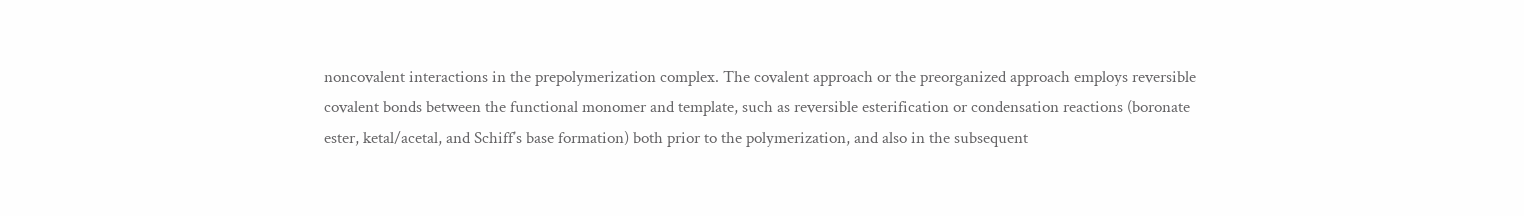noncovalent interactions in the prepolymerization complex. The covalent approach or the preorganized approach employs reversible covalent bonds between the functional monomer and template, such as reversible esterification or condensation reactions (boronate ester, ketal/acetal, and Schiff’s base formation) both prior to the polymerization, and also in the subsequent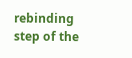rebinding step of the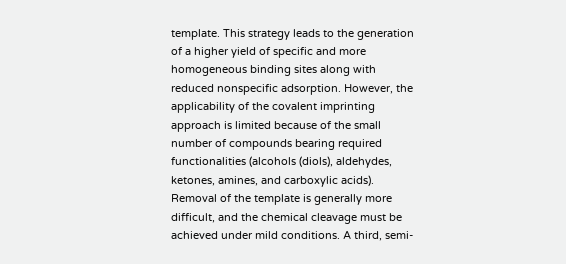template. This strategy leads to the generation of a higher yield of specific and more homogeneous binding sites along with reduced nonspecific adsorption. However, the applicability of the covalent imprinting approach is limited because of the small number of compounds bearing required functionalities (alcohols (diols), aldehydes, ketones, amines, and carboxylic acids). Removal of the template is generally more difficult, and the chemical cleavage must be achieved under mild conditions. A third, semi-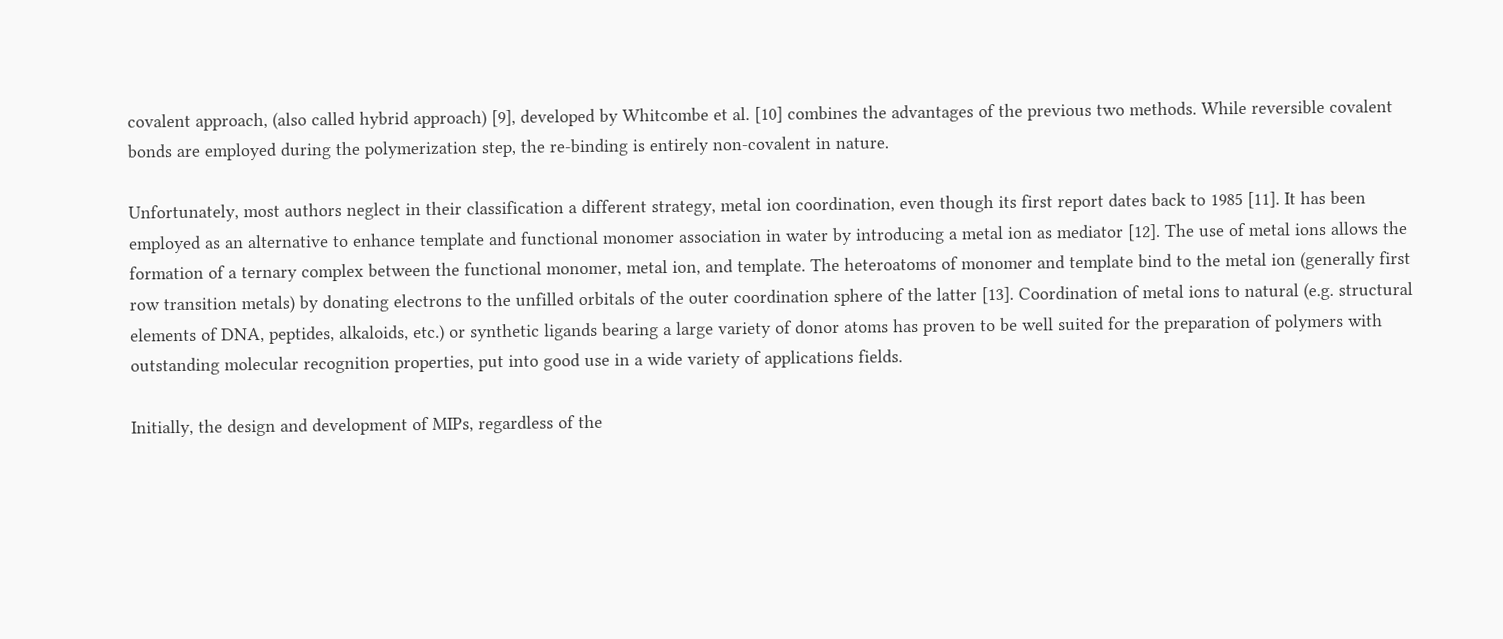covalent approach, (also called hybrid approach) [9], developed by Whitcombe et al. [10] combines the advantages of the previous two methods. While reversible covalent bonds are employed during the polymerization step, the re-binding is entirely non-covalent in nature.

Unfortunately, most authors neglect in their classification a different strategy, metal ion coordination, even though its first report dates back to 1985 [11]. It has been employed as an alternative to enhance template and functional monomer association in water by introducing a metal ion as mediator [12]. The use of metal ions allows the formation of a ternary complex between the functional monomer, metal ion, and template. The heteroatoms of monomer and template bind to the metal ion (generally first row transition metals) by donating electrons to the unfilled orbitals of the outer coordination sphere of the latter [13]. Coordination of metal ions to natural (e.g. structural elements of DNA, peptides, alkaloids, etc.) or synthetic ligands bearing a large variety of donor atoms has proven to be well suited for the preparation of polymers with outstanding molecular recognition properties, put into good use in a wide variety of applications fields.

Initially, the design and development of MIPs, regardless of the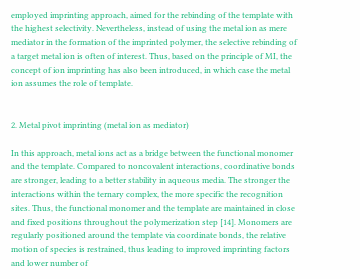employed imprinting approach, aimed for the rebinding of the template with the highest selectivity. Nevertheless, instead of using the metal ion as mere mediator in the formation of the imprinted polymer, the selective rebinding of a target metal ion is often of interest. Thus, based on the principle of MI, the concept of ion imprinting has also been introduced, in which case the metal ion assumes the role of template.


2. Metal pivot imprinting (metal ion as mediator)

In this approach, metal ions act as a bridge between the functional monomer and the template. Compared to noncovalent interactions, coordinative bonds are stronger, leading to a better stability in aqueous media. The stronger the interactions within the ternary complex, the more specific the recognition sites. Thus, the functional monomer and the template are maintained in close and fixed positions throughout the polymerization step [14]. Monomers are regularly positioned around the template via coordinate bonds, the relative motion of species is restrained, thus leading to improved imprinting factors and lower number of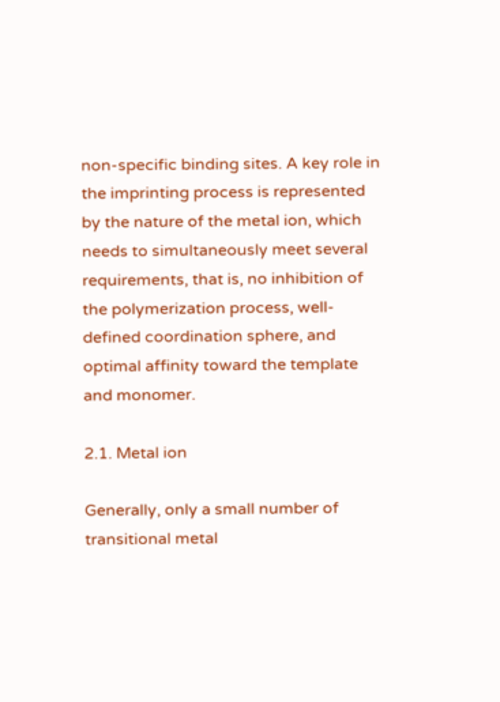non-specific binding sites. A key role in the imprinting process is represented by the nature of the metal ion, which needs to simultaneously meet several requirements, that is, no inhibition of the polymerization process, well-defined coordination sphere, and optimal affinity toward the template and monomer.

2.1. Metal ion

Generally, only a small number of transitional metal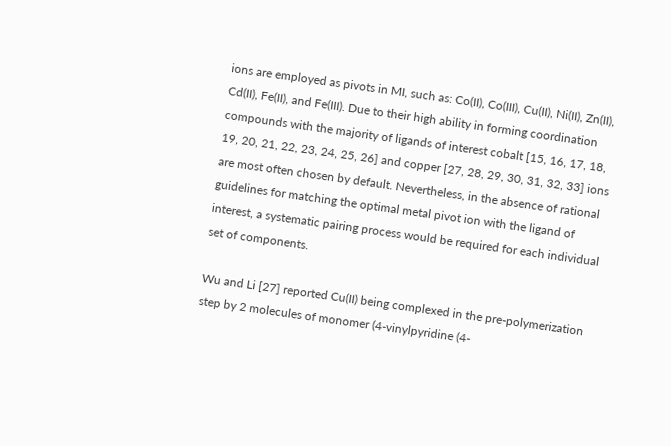ions are employed as pivots in MI, such as: Co(II), Co(III), Cu(II), Ni(II), Zn(II), Cd(II), Fe(II), and Fe(III). Due to their high ability in forming coordination compounds with the majority of ligands of interest cobalt [15, 16, 17, 18, 19, 20, 21, 22, 23, 24, 25, 26] and copper [27, 28, 29, 30, 31, 32, 33] ions are most often chosen by default. Nevertheless, in the absence of rational guidelines for matching the optimal metal pivot ion with the ligand of interest, a systematic pairing process would be required for each individual set of components.

Wu and Li [27] reported Cu(II) being complexed in the pre-polymerization step by 2 molecules of monomer (4-vinylpyridine (4-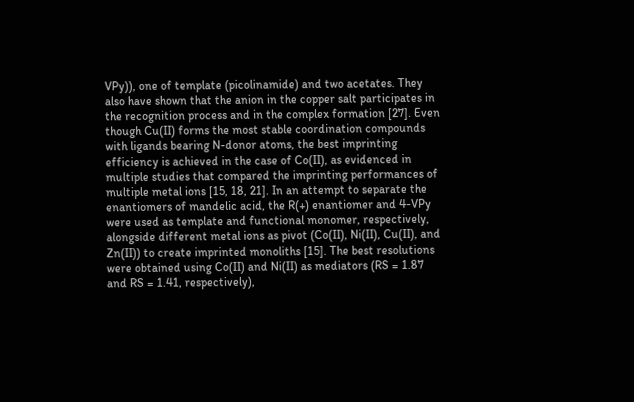VPy)), one of template (picolinamide) and two acetates. They also have shown that the anion in the copper salt participates in the recognition process and in the complex formation [27]. Even though Cu(II) forms the most stable coordination compounds with ligands bearing N-donor atoms, the best imprinting efficiency is achieved in the case of Co(II), as evidenced in multiple studies that compared the imprinting performances of multiple metal ions [15, 18, 21]. In an attempt to separate the enantiomers of mandelic acid, the R(+) enantiomer and 4-VPy were used as template and functional monomer, respectively, alongside different metal ions as pivot (Co(II), Ni(II), Cu(II), and Zn(II)) to create imprinted monoliths [15]. The best resolutions were obtained using Co(II) and Ni(II) as mediators (RS = 1.87 and RS = 1.41, respectively),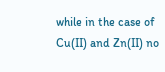while in the case of Cu(II) and Zn(II) no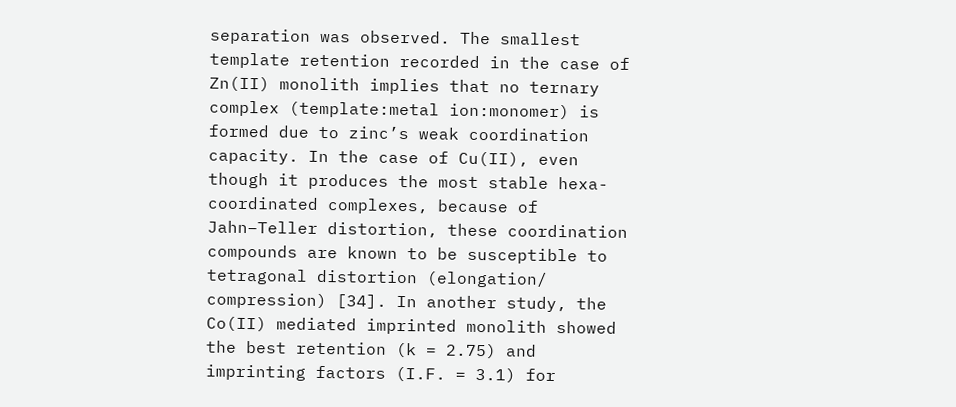separation was observed. The smallest template retention recorded in the case of Zn(II) monolith implies that no ternary complex (template:metal ion:monomer) is formed due to zinc’s weak coordination capacity. In the case of Cu(II), even though it produces the most stable hexa-coordinated complexes, because of Jahn–Teller distortion, these coordination compounds are known to be susceptible to tetragonal distortion (elongation/ compression) [34]. In another study, the Co(II) mediated imprinted monolith showed the best retention (k = 2.75) and imprinting factors (I.F. = 3.1) for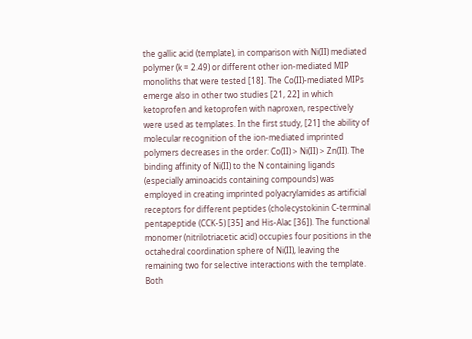the gallic acid (template), in comparison with Ni(II) mediated polymer (k = 2.49) or different other ion-mediated MIP monoliths that were tested [18]. The Co(II)-mediated MIPs emerge also in other two studies [21, 22] in which ketoprofen and ketoprofen with naproxen, respectively were used as templates. In the first study, [21] the ability of molecular recognition of the ion-mediated imprinted polymers decreases in the order: Co(II) > Ni(II) > Zn(II). The binding affinity of Ni(II) to the N containing ligands (especially aminoacids containing compounds) was employed in creating imprinted polyacrylamides as artificial receptors for different peptides (cholecystokinin C-terminal pentapeptide (CCK-5) [35] and His-Alac [36]). The functional monomer (nitrilotriacetic acid) occupies four positions in the octahedral coordination sphere of Ni(II), leaving the remaining two for selective interactions with the template. Both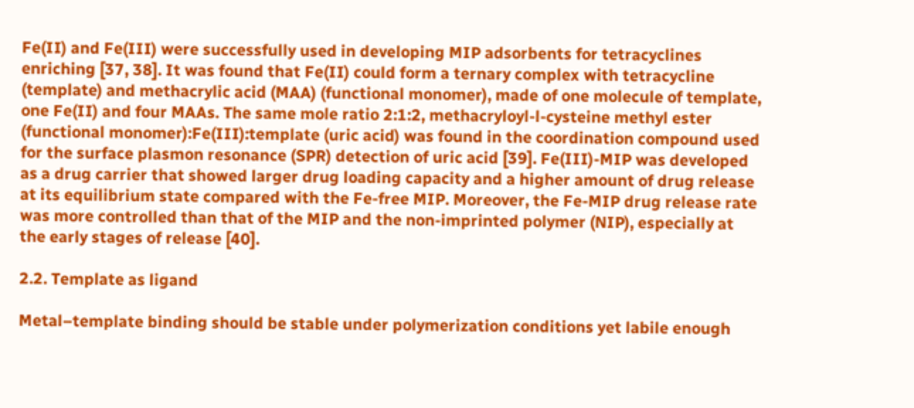Fe(II) and Fe(III) were successfully used in developing MIP adsorbents for tetracyclines enriching [37, 38]. It was found that Fe(II) could form a ternary complex with tetracycline (template) and methacrylic acid (MAA) (functional monomer), made of one molecule of template, one Fe(II) and four MAAs. The same mole ratio 2:1:2, methacryloyl-l-cysteine methyl ester (functional monomer):Fe(III):template (uric acid) was found in the coordination compound used for the surface plasmon resonance (SPR) detection of uric acid [39]. Fe(III)-MIP was developed as a drug carrier that showed larger drug loading capacity and a higher amount of drug release at its equilibrium state compared with the Fe-free MIP. Moreover, the Fe-MIP drug release rate was more controlled than that of the MIP and the non-imprinted polymer (NIP), especially at the early stages of release [40].

2.2. Template as ligand

Metal–template binding should be stable under polymerization conditions yet labile enough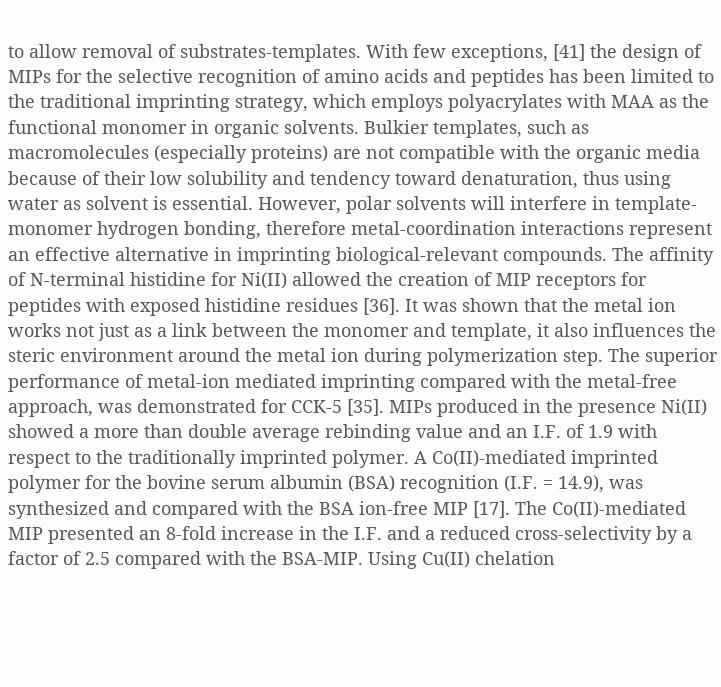to allow removal of substrates-templates. With few exceptions, [41] the design of MIPs for the selective recognition of amino acids and peptides has been limited to the traditional imprinting strategy, which employs polyacrylates with MAA as the functional monomer in organic solvents. Bulkier templates, such as macromolecules (especially proteins) are not compatible with the organic media because of their low solubility and tendency toward denaturation, thus using water as solvent is essential. However, polar solvents will interfere in template-monomer hydrogen bonding, therefore metal-coordination interactions represent an effective alternative in imprinting biological-relevant compounds. The affinity of N-terminal histidine for Ni(II) allowed the creation of MIP receptors for peptides with exposed histidine residues [36]. It was shown that the metal ion works not just as a link between the monomer and template, it also influences the steric environment around the metal ion during polymerization step. The superior performance of metal-ion mediated imprinting compared with the metal-free approach, was demonstrated for CCK-5 [35]. MIPs produced in the presence Ni(II) showed a more than double average rebinding value and an I.F. of 1.9 with respect to the traditionally imprinted polymer. A Co(II)-mediated imprinted polymer for the bovine serum albumin (BSA) recognition (I.F. = 14.9), was synthesized and compared with the BSA ion-free MIP [17]. The Co(II)-mediated MIP presented an 8-fold increase in the I.F. and a reduced cross-selectivity by a factor of 2.5 compared with the BSA-MIP. Using Cu(II) chelation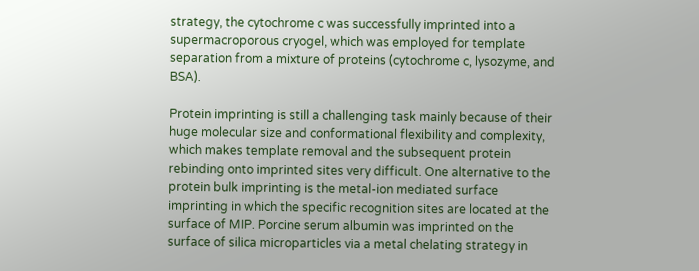strategy, the cytochrome c was successfully imprinted into a supermacroporous cryogel, which was employed for template separation from a mixture of proteins (cytochrome c, lysozyme, and BSA).

Protein imprinting is still a challenging task mainly because of their huge molecular size and conformational flexibility and complexity, which makes template removal and the subsequent protein rebinding onto imprinted sites very difficult. One alternative to the protein bulk imprinting is the metal-ion mediated surface imprinting in which the specific recognition sites are located at the surface of MIP. Porcine serum albumin was imprinted on the surface of silica microparticles via a metal chelating strategy in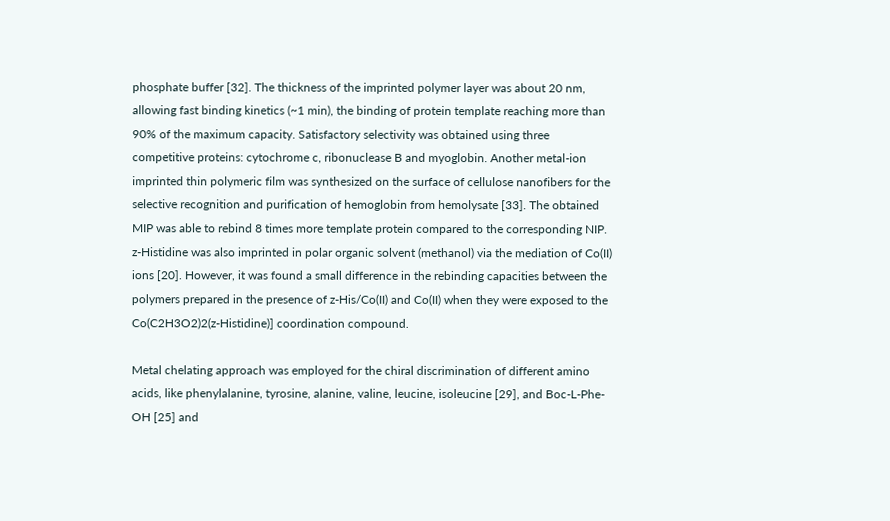phosphate buffer [32]. The thickness of the imprinted polymer layer was about 20 nm, allowing fast binding kinetics (~1 min), the binding of protein template reaching more than 90% of the maximum capacity. Satisfactory selectivity was obtained using three competitive proteins: cytochrome c, ribonuclease B and myoglobin. Another metal-ion imprinted thin polymeric film was synthesized on the surface of cellulose nanofibers for the selective recognition and purification of hemoglobin from hemolysate [33]. The obtained MIP was able to rebind 8 times more template protein compared to the corresponding NIP. z-Histidine was also imprinted in polar organic solvent (methanol) via the mediation of Co(II) ions [20]. However, it was found a small difference in the rebinding capacities between the polymers prepared in the presence of z-His/Co(II) and Co(II) when they were exposed to the Co(C2H3O2)2(z-Histidine)] coordination compound.

Metal chelating approach was employed for the chiral discrimination of different amino acids, like phenylalanine, tyrosine, alanine, valine, leucine, isoleucine [29], and Boc-L-Phe-OH [25] and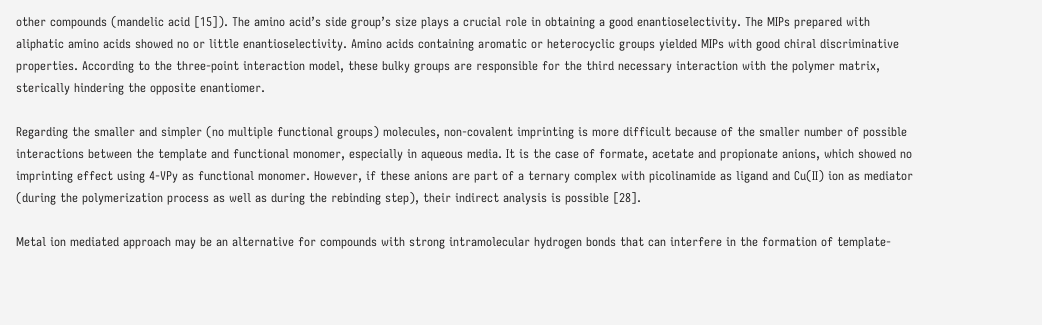other compounds (mandelic acid [15]). The amino acid’s side group’s size plays a crucial role in obtaining a good enantioselectivity. The MIPs prepared with aliphatic amino acids showed no or little enantioselectivity. Amino acids containing aromatic or heterocyclic groups yielded MIPs with good chiral discriminative properties. According to the three-point interaction model, these bulky groups are responsible for the third necessary interaction with the polymer matrix, sterically hindering the opposite enantiomer.

Regarding the smaller and simpler (no multiple functional groups) molecules, non-covalent imprinting is more difficult because of the smaller number of possible interactions between the template and functional monomer, especially in aqueous media. It is the case of formate, acetate and propionate anions, which showed no imprinting effect using 4-VPy as functional monomer. However, if these anions are part of a ternary complex with picolinamide as ligand and Cu(II) ion as mediator (during the polymerization process as well as during the rebinding step), their indirect analysis is possible [28].

Metal ion mediated approach may be an alternative for compounds with strong intramolecular hydrogen bonds that can interfere in the formation of template-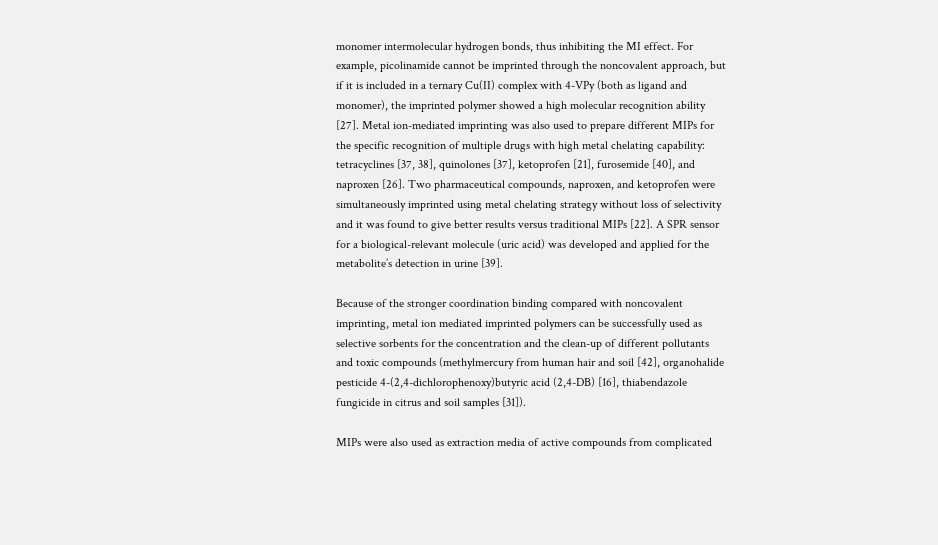monomer intermolecular hydrogen bonds, thus inhibiting the MI effect. For example, picolinamide cannot be imprinted through the noncovalent approach, but if it is included in a ternary Cu(II) complex with 4-VPy (both as ligand and monomer), the imprinted polymer showed a high molecular recognition ability [27]. Metal ion-mediated imprinting was also used to prepare different MIPs for the specific recognition of multiple drugs with high metal chelating capability: tetracyclines [37, 38], quinolones [37], ketoprofen [21], furosemide [40], and naproxen [26]. Two pharmaceutical compounds, naproxen, and ketoprofen were simultaneously imprinted using metal chelating strategy without loss of selectivity and it was found to give better results versus traditional MIPs [22]. A SPR sensor for a biological-relevant molecule (uric acid) was developed and applied for the metabolite’s detection in urine [39].

Because of the stronger coordination binding compared with noncovalent imprinting, metal ion mediated imprinted polymers can be successfully used as selective sorbents for the concentration and the clean-up of different pollutants and toxic compounds (methylmercury from human hair and soil [42], organohalide pesticide 4-(2,4-dichlorophenoxy)butyric acid (2,4-DB) [16], thiabendazole fungicide in citrus and soil samples [31]).

MIPs were also used as extraction media of active compounds from complicated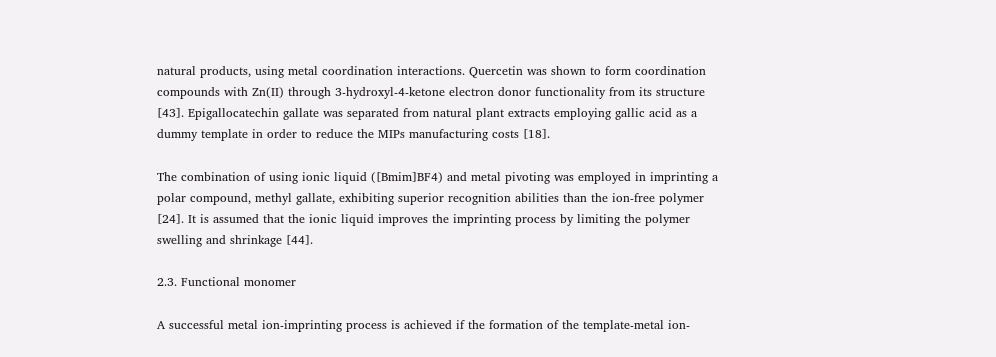natural products, using metal coordination interactions. Quercetin was shown to form coordination compounds with Zn(II) through 3-hydroxyl-4-ketone electron donor functionality from its structure [43]. Epigallocatechin gallate was separated from natural plant extracts employing gallic acid as a dummy template in order to reduce the MIPs manufacturing costs [18].

The combination of using ionic liquid ([Bmim]BF4) and metal pivoting was employed in imprinting a polar compound, methyl gallate, exhibiting superior recognition abilities than the ion-free polymer [24]. It is assumed that the ionic liquid improves the imprinting process by limiting the polymer swelling and shrinkage [44].

2.3. Functional monomer

A successful metal ion-imprinting process is achieved if the formation of the template-metal ion-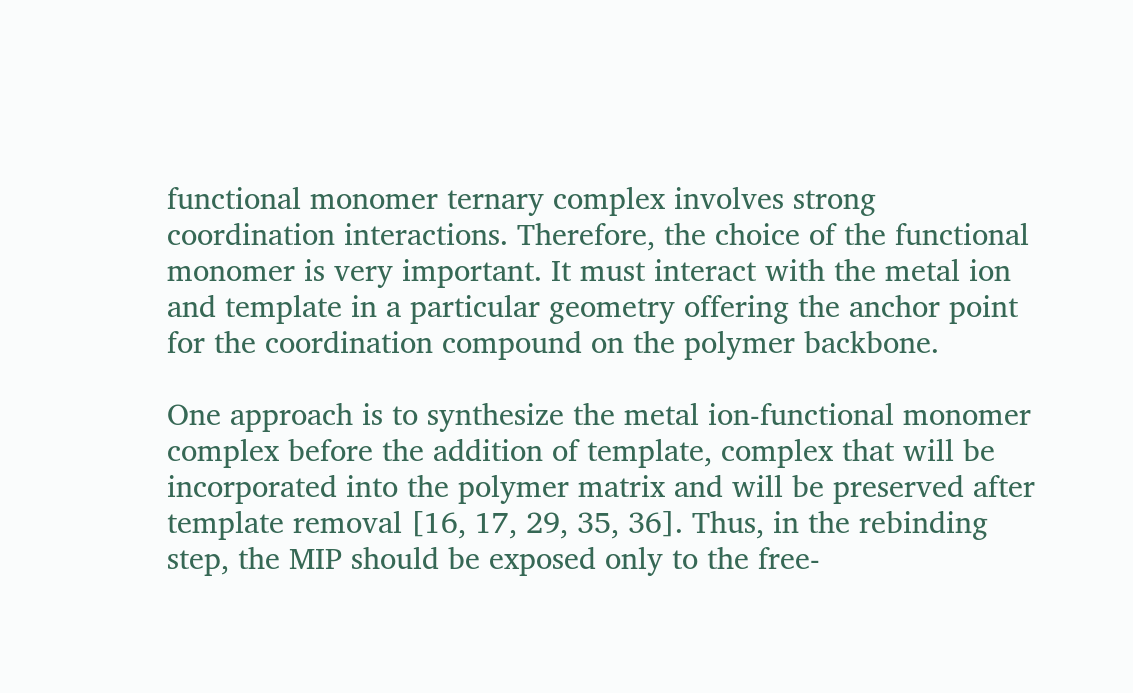functional monomer ternary complex involves strong coordination interactions. Therefore, the choice of the functional monomer is very important. It must interact with the metal ion and template in a particular geometry offering the anchor point for the coordination compound on the polymer backbone.

One approach is to synthesize the metal ion-functional monomer complex before the addition of template, complex that will be incorporated into the polymer matrix and will be preserved after template removal [16, 17, 29, 35, 36]. Thus, in the rebinding step, the MIP should be exposed only to the free-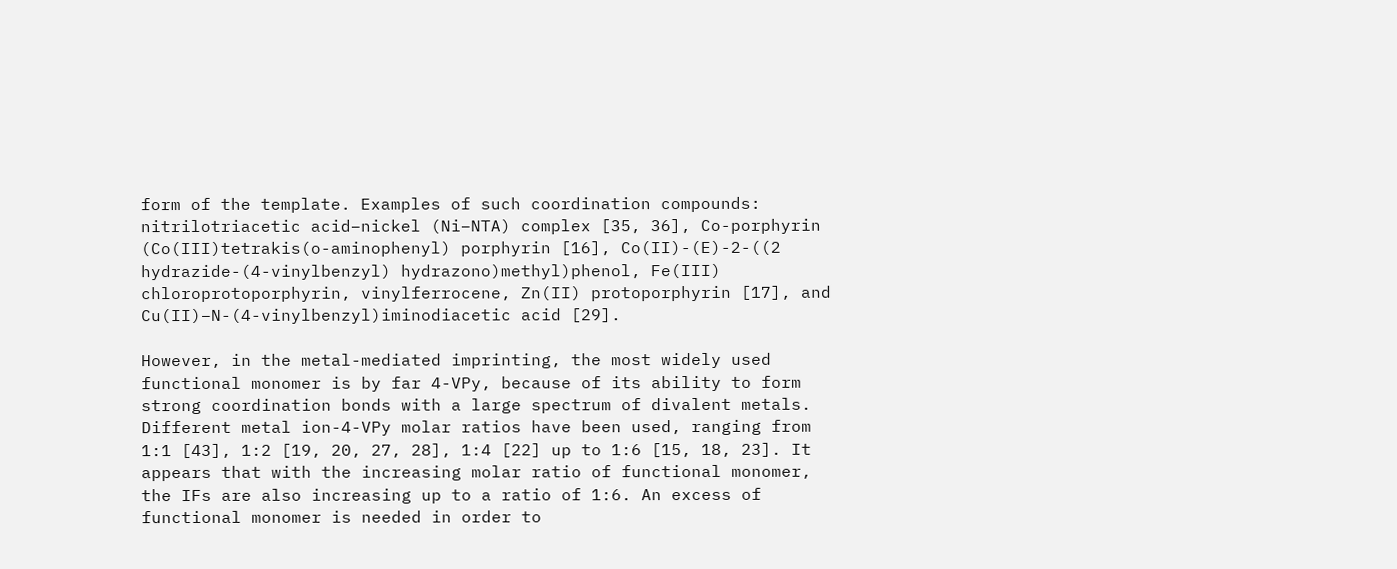form of the template. Examples of such coordination compounds: nitrilotriacetic acid–nickel (Ni–NTA) complex [35, 36], Co-porphyrin (Co(III)tetrakis(o-aminophenyl) porphyrin [16], Co(II)-(E)-2-((2 hydrazide-(4-vinylbenzyl) hydrazono)methyl)phenol, Fe(III) chloroprotoporphyrin, vinylferrocene, Zn(II) protoporphyrin [17], and Cu(II)–N-(4-vinylbenzyl)iminodiacetic acid [29].

However, in the metal-mediated imprinting, the most widely used functional monomer is by far 4-VPy, because of its ability to form strong coordination bonds with a large spectrum of divalent metals. Different metal ion-4-VPy molar ratios have been used, ranging from 1:1 [43], 1:2 [19, 20, 27, 28], 1:4 [22] up to 1:6 [15, 18, 23]. It appears that with the increasing molar ratio of functional monomer, the IFs are also increasing up to a ratio of 1:6. An excess of functional monomer is needed in order to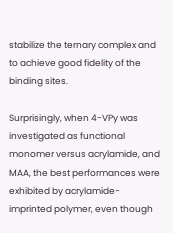stabilize the ternary complex and to achieve good fidelity of the binding sites.

Surprisingly, when 4-VPy was investigated as functional monomer versus acrylamide, and MAA, the best performances were exhibited by acrylamide-imprinted polymer, even though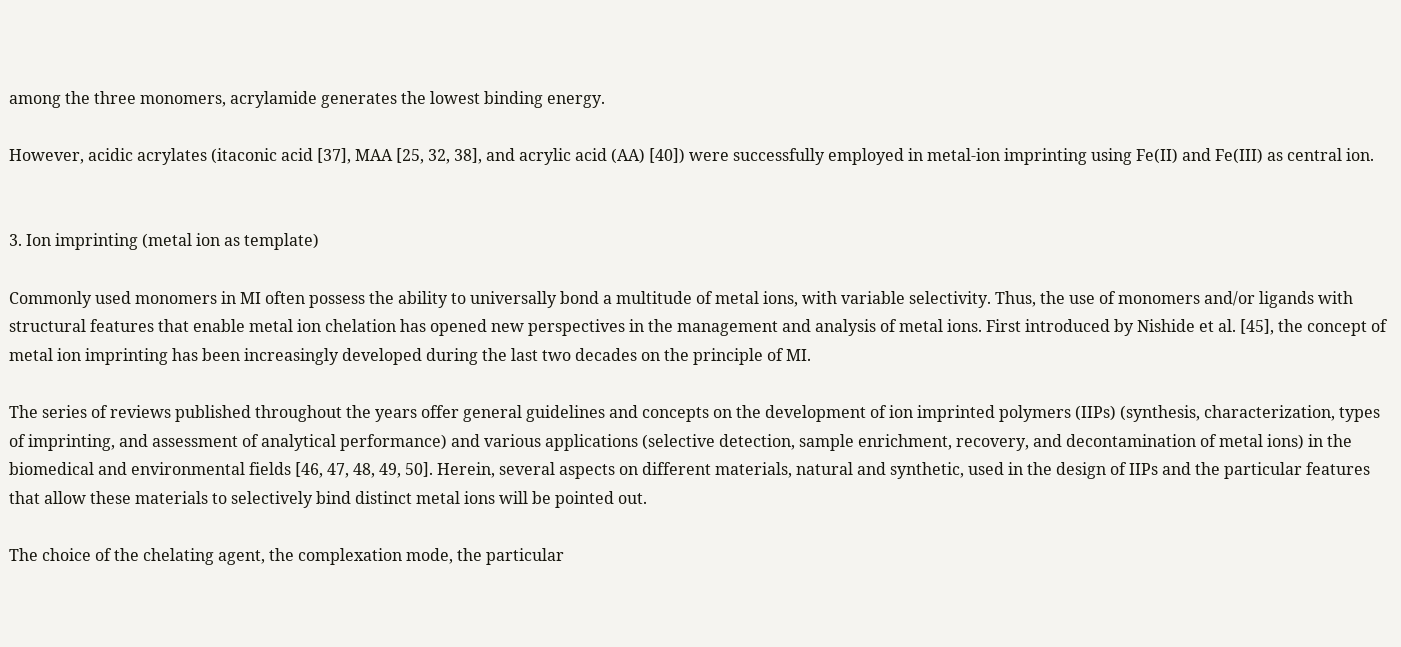among the three monomers, acrylamide generates the lowest binding energy.

However, acidic acrylates (itaconic acid [37], MAA [25, 32, 38], and acrylic acid (AA) [40]) were successfully employed in metal-ion imprinting using Fe(II) and Fe(III) as central ion.


3. Ion imprinting (metal ion as template)

Commonly used monomers in MI often possess the ability to universally bond a multitude of metal ions, with variable selectivity. Thus, the use of monomers and/or ligands with structural features that enable metal ion chelation has opened new perspectives in the management and analysis of metal ions. First introduced by Nishide et al. [45], the concept of metal ion imprinting has been increasingly developed during the last two decades on the principle of MI.

The series of reviews published throughout the years offer general guidelines and concepts on the development of ion imprinted polymers (IIPs) (synthesis, characterization, types of imprinting, and assessment of analytical performance) and various applications (selective detection, sample enrichment, recovery, and decontamination of metal ions) in the biomedical and environmental fields [46, 47, 48, 49, 50]. Herein, several aspects on different materials, natural and synthetic, used in the design of IIPs and the particular features that allow these materials to selectively bind distinct metal ions will be pointed out.

The choice of the chelating agent, the complexation mode, the particular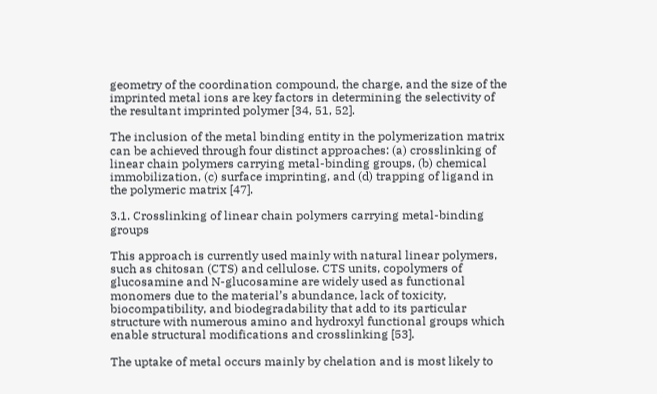geometry of the coordination compound, the charge, and the size of the imprinted metal ions are key factors in determining the selectivity of the resultant imprinted polymer [34, 51, 52].

The inclusion of the metal binding entity in the polymerization matrix can be achieved through four distinct approaches: (a) crosslinking of linear chain polymers carrying metal-binding groups, (b) chemical immobilization, (c) surface imprinting, and (d) trapping of ligand in the polymeric matrix [47].

3.1. Crosslinking of linear chain polymers carrying metal-binding groups

This approach is currently used mainly with natural linear polymers, such as chitosan (CTS) and cellulose. CTS units, copolymers of glucosamine and N-glucosamine are widely used as functional monomers due to the material’s abundance, lack of toxicity, biocompatibility, and biodegradability that add to its particular structure with numerous amino and hydroxyl functional groups which enable structural modifications and crosslinking [53].

The uptake of metal occurs mainly by chelation and is most likely to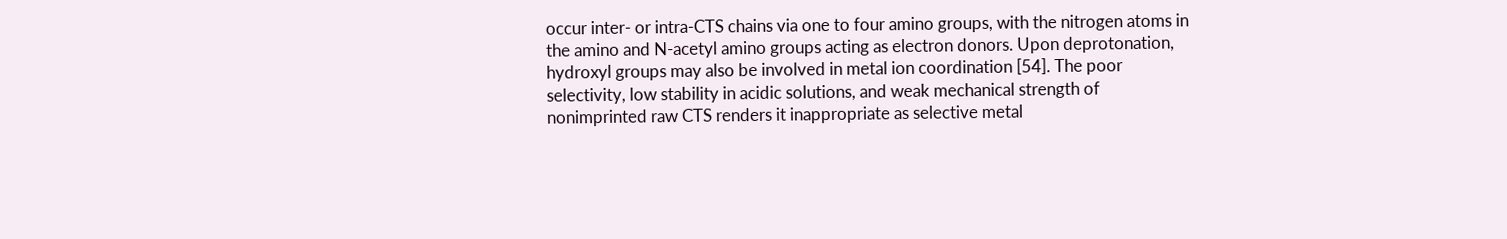occur inter- or intra-CTS chains via one to four amino groups, with the nitrogen atoms in the amino and N-acetyl amino groups acting as electron donors. Upon deprotonation, hydroxyl groups may also be involved in metal ion coordination [54]. The poor selectivity, low stability in acidic solutions, and weak mechanical strength of nonimprinted raw CTS renders it inappropriate as selective metal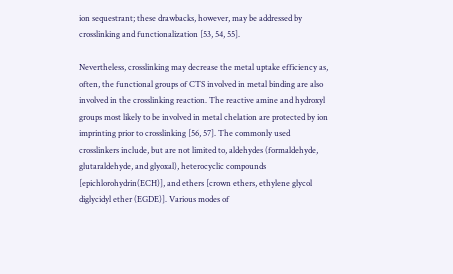ion sequestrant; these drawbacks, however, may be addressed by crosslinking and functionalization [53, 54, 55].

Nevertheless, crosslinking may decrease the metal uptake efficiency as, often, the functional groups of CTS involved in metal binding are also involved in the crosslinking reaction. The reactive amine and hydroxyl groups most likely to be involved in metal chelation are protected by ion imprinting prior to crosslinking [56, 57]. The commonly used crosslinkers include, but are not limited to, aldehydes (formaldehyde, glutaraldehyde, and glyoxal), heterocyclic compounds [epichlorohydrin(ECH)], and ethers [crown ethers, ethylene glycol diglycidyl ether (EGDE)]. Various modes of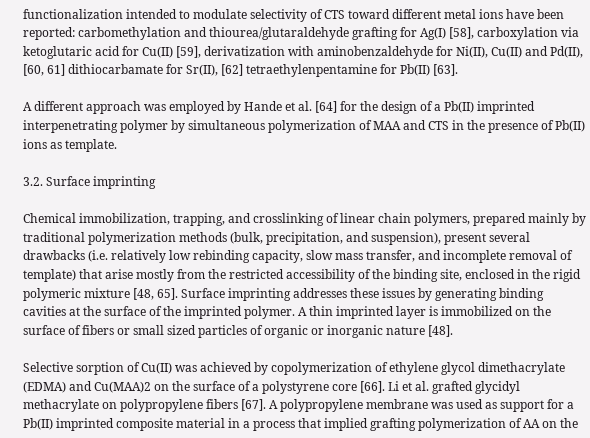functionalization intended to modulate selectivity of CTS toward different metal ions have been reported: carbomethylation and thiourea/glutaraldehyde grafting for Ag(I) [58], carboxylation via ketoglutaric acid for Cu(II) [59], derivatization with aminobenzaldehyde for Ni(II), Cu(II) and Pd(II), [60, 61] dithiocarbamate for Sr(II), [62] tetraethylenpentamine for Pb(II) [63].

A different approach was employed by Hande et al. [64] for the design of a Pb(II) imprinted interpenetrating polymer by simultaneous polymerization of MAA and CTS in the presence of Pb(II) ions as template.

3.2. Surface imprinting

Chemical immobilization, trapping, and crosslinking of linear chain polymers, prepared mainly by traditional polymerization methods (bulk, precipitation, and suspension), present several drawbacks (i.e. relatively low rebinding capacity, slow mass transfer, and incomplete removal of template) that arise mostly from the restricted accessibility of the binding site, enclosed in the rigid polymeric mixture [48, 65]. Surface imprinting addresses these issues by generating binding cavities at the surface of the imprinted polymer. A thin imprinted layer is immobilized on the surface of fibers or small sized particles of organic or inorganic nature [48].

Selective sorption of Cu(II) was achieved by copolymerization of ethylene glycol dimethacrylate (EDMA) and Cu(MAA)2 on the surface of a polystyrene core [66]. Li et al. grafted glycidyl methacrylate on polypropylene fibers [67]. A polypropylene membrane was used as support for a Pb(II) imprinted composite material in a process that implied grafting polymerization of AA on the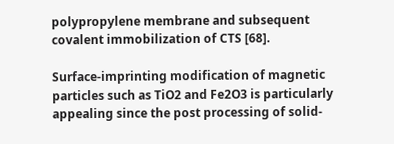polypropylene membrane and subsequent covalent immobilization of CTS [68].

Surface-imprinting modification of magnetic particles such as TiO2 and Fe2O3 is particularly appealing since the post processing of solid-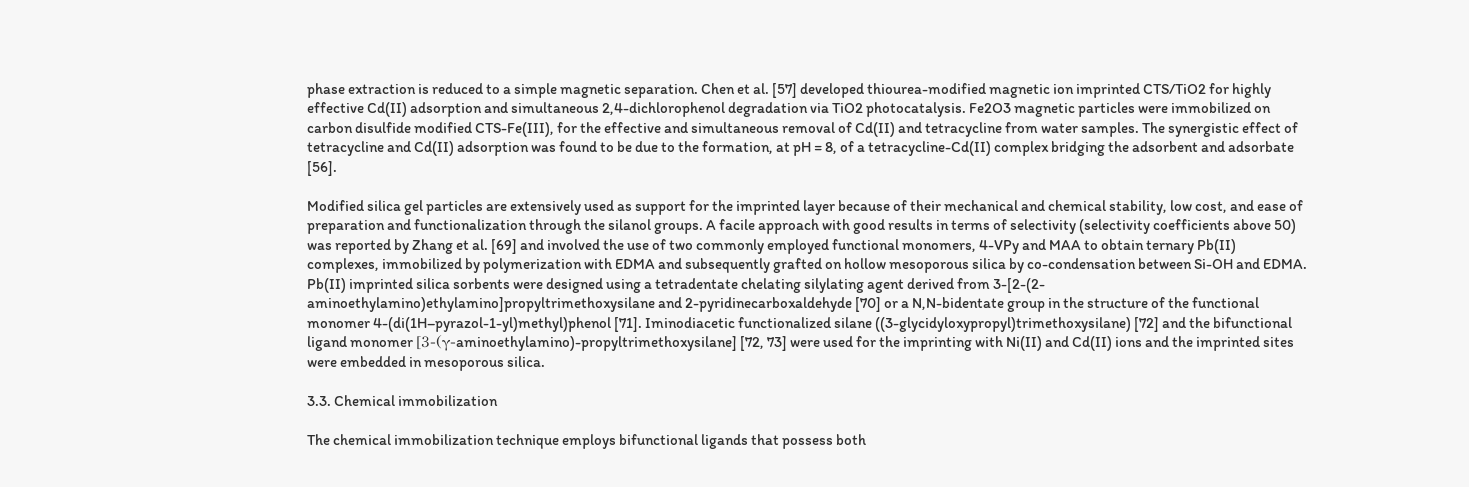phase extraction is reduced to a simple magnetic separation. Chen et al. [57] developed thiourea-modified magnetic ion imprinted CTS/TiO2 for highly effective Cd(II) adsorption and simultaneous 2,4-dichlorophenol degradation via TiO2 photocatalysis. Fe2O3 magnetic particles were immobilized on carbon disulfide modified CTS-Fe(III), for the effective and simultaneous removal of Cd(II) and tetracycline from water samples. The synergistic effect of tetracycline and Cd(II) adsorption was found to be due to the formation, at pH = 8, of a tetracycline-Cd(II) complex bridging the adsorbent and adsorbate [56].

Modified silica gel particles are extensively used as support for the imprinted layer because of their mechanical and chemical stability, low cost, and ease of preparation and functionalization through the silanol groups. A facile approach with good results in terms of selectivity (selectivity coefficients above 50) was reported by Zhang et al. [69] and involved the use of two commonly employed functional monomers, 4-VPy and MAA to obtain ternary Pb(II) complexes, immobilized by polymerization with EDMA and subsequently grafted on hollow mesoporous silica by co-condensation between Si-OH and EDMA. Pb(II) imprinted silica sorbents were designed using a tetradentate chelating silylating agent derived from 3-[2-(2-aminoethylamino)ethylamino]propyltrimethoxysilane and 2-pyridinecarboxaldehyde [70] or a N,N-bidentate group in the structure of the functional monomer 4-(di(1H–pyrazol-1-yl)methyl)phenol [71]. Iminodiacetic functionalized silane ((3-glycidyloxypropyl)trimethoxysilane) [72] and the bifunctional ligand monomer [3-(γ-aminoethylamino)-propyltrimethoxysilane] [72, 73] were used for the imprinting with Ni(II) and Cd(II) ions and the imprinted sites were embedded in mesoporous silica.

3.3. Chemical immobilization

The chemical immobilization technique employs bifunctional ligands that possess both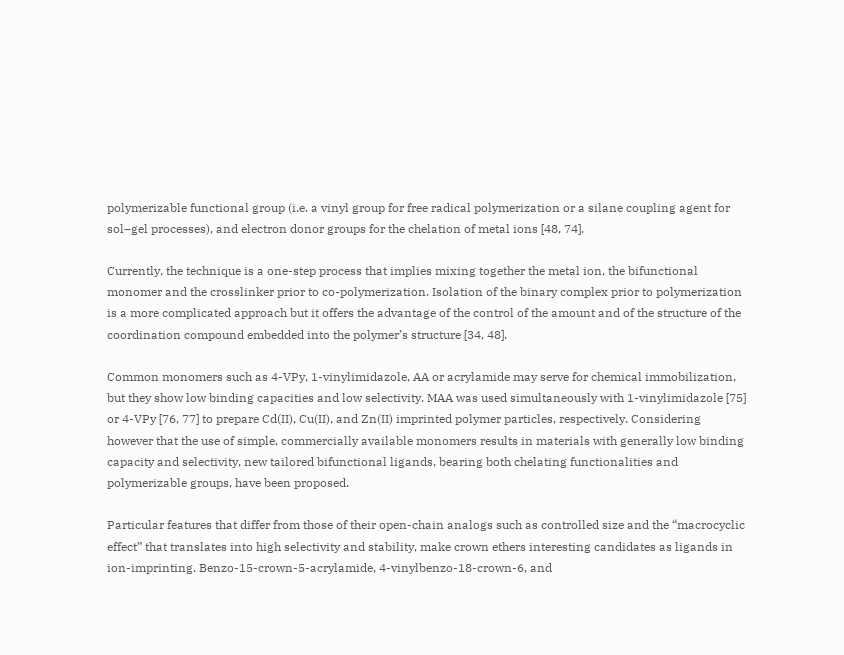polymerizable functional group (i.e. a vinyl group for free radical polymerization or a silane coupling agent for sol–gel processes), and electron donor groups for the chelation of metal ions [48, 74].

Currently, the technique is a one-step process that implies mixing together the metal ion, the bifunctional monomer and the crosslinker prior to co-polymerization. Isolation of the binary complex prior to polymerization is a more complicated approach but it offers the advantage of the control of the amount and of the structure of the coordination compound embedded into the polymer’s structure [34, 48].

Common monomers such as 4-VPy, 1-vinylimidazole, AA or acrylamide may serve for chemical immobilization, but they show low binding capacities and low selectivity. MAA was used simultaneously with 1-vinylimidazole [75] or 4-VPy [76, 77] to prepare Cd(II), Cu(II), and Zn(II) imprinted polymer particles, respectively. Considering however that the use of simple, commercially available monomers results in materials with generally low binding capacity and selectivity, new tailored bifunctional ligands, bearing both chelating functionalities and polymerizable groups, have been proposed.

Particular features that differ from those of their open-chain analogs such as controlled size and the “macrocyclic effect” that translates into high selectivity and stability, make crown ethers interesting candidates as ligands in ion-imprinting. Benzo-15-crown-5-acrylamide, 4-vinylbenzo-18-crown-6, and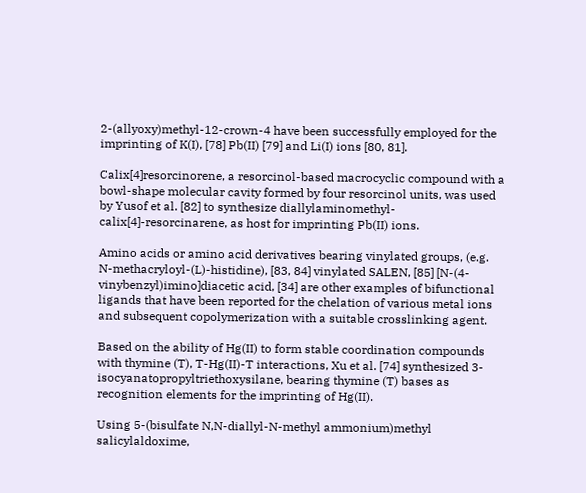2-(allyoxy)methyl-12-crown-4 have been successfully employed for the imprinting of K(I), [78] Pb(II) [79] and Li(I) ions [80, 81].

Calix[4]resorcinorene, a resorcinol-based macrocyclic compound with a bowl-shape molecular cavity formed by four resorcinol units, was used by Yusof et al. [82] to synthesize diallylaminomethyl-calix[4]-resorcinarene, as host for imprinting Pb(II) ions.

Amino acids or amino acid derivatives bearing vinylated groups, (e.g. N-methacryloyl-(L)-histidine), [83, 84] vinylated SALEN, [85] [N-(4-vinybenzyl)imino]diacetic acid, [34] are other examples of bifunctional ligands that have been reported for the chelation of various metal ions and subsequent copolymerization with a suitable crosslinking agent.

Based on the ability of Hg(II) to form stable coordination compounds with thymine (T), T-Hg(II)-T interactions, Xu et al. [74] synthesized 3-isocyanatopropyltriethoxysilane, bearing thymine (T) bases as recognition elements for the imprinting of Hg(II).

Using 5-(bisulfate N,N-diallyl-N-methyl ammonium)methyl salicylaldoxime,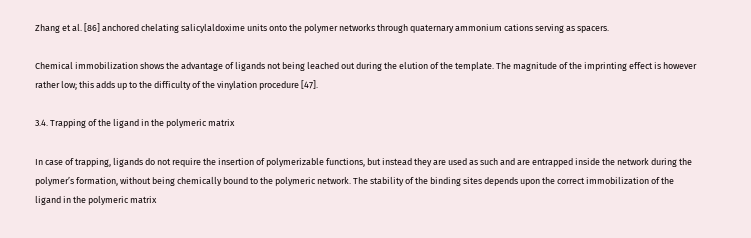Zhang et al. [86] anchored chelating salicylaldoxime units onto the polymer networks through quaternary ammonium cations serving as spacers.

Chemical immobilization shows the advantage of ligands not being leached out during the elution of the template. The magnitude of the imprinting effect is however rather low; this adds up to the difficulty of the vinylation procedure [47].

3.4. Trapping of the ligand in the polymeric matrix

In case of trapping, ligands do not require the insertion of polymerizable functions, but instead they are used as such and are entrapped inside the network during the polymer’s formation, without being chemically bound to the polymeric network. The stability of the binding sites depends upon the correct immobilization of the ligand in the polymeric matrix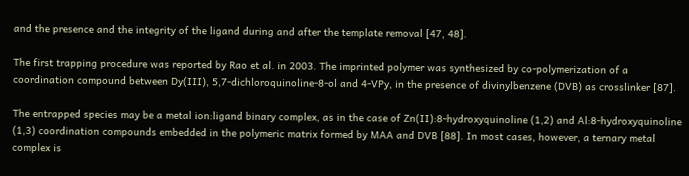and the presence and the integrity of the ligand during and after the template removal [47, 48].

The first trapping procedure was reported by Rao et al. in 2003. The imprinted polymer was synthesized by co-polymerization of a coordination compound between Dy(III), 5,7-dichloroquinoline-8-ol and 4-VPy, in the presence of divinylbenzene (DVB) as crosslinker [87].

The entrapped species may be a metal ion:ligand binary complex, as in the case of Zn(II):8-hydroxyquinoline (1,2) and Al:8-hydroxyquinoline (1,3) coordination compounds embedded in the polymeric matrix formed by MAA and DVB [88]. In most cases, however, a ternary metal complex is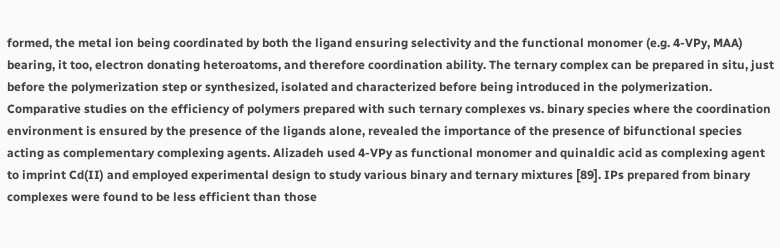formed, the metal ion being coordinated by both the ligand ensuring selectivity and the functional monomer (e.g. 4-VPy, MAA) bearing, it too, electron donating heteroatoms, and therefore coordination ability. The ternary complex can be prepared in situ, just before the polymerization step or synthesized, isolated and characterized before being introduced in the polymerization. Comparative studies on the efficiency of polymers prepared with such ternary complexes vs. binary species where the coordination environment is ensured by the presence of the ligands alone, revealed the importance of the presence of bifunctional species acting as complementary complexing agents. Alizadeh used 4-VPy as functional monomer and quinaldic acid as complexing agent to imprint Cd(II) and employed experimental design to study various binary and ternary mixtures [89]. IPs prepared from binary complexes were found to be less efficient than those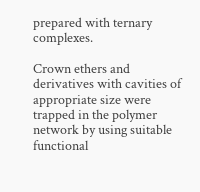prepared with ternary complexes.

Crown ethers and derivatives with cavities of appropriate size were trapped in the polymer network by using suitable functional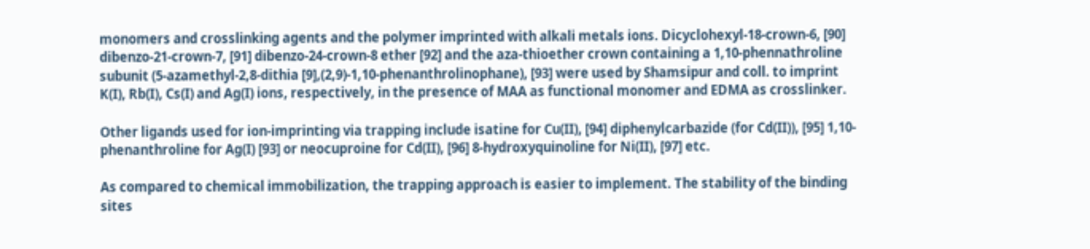monomers and crosslinking agents and the polymer imprinted with alkali metals ions. Dicyclohexyl-18-crown-6, [90] dibenzo-21-crown-7, [91] dibenzo-24-crown-8 ether [92] and the aza-thioether crown containing a 1,10-phennathroline subunit (5-azamethyl-2,8-dithia [9],(2,9)-1,10-phenanthrolinophane), [93] were used by Shamsipur and coll. to imprint K(I), Rb(I), Cs(I) and Ag(I) ions, respectively, in the presence of MAA as functional monomer and EDMA as crosslinker.

Other ligands used for ion-imprinting via trapping include isatine for Cu(II), [94] diphenylcarbazide (for Cd(II)), [95] 1,10-phenanthroline for Ag(I) [93] or neocuproine for Cd(II), [96] 8-hydroxyquinoline for Ni(II), [97] etc.

As compared to chemical immobilization, the trapping approach is easier to implement. The stability of the binding sites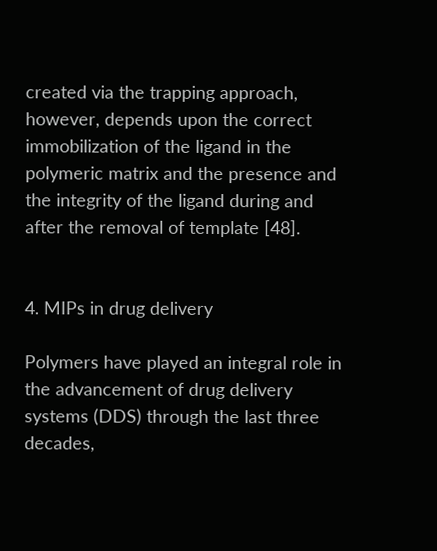created via the trapping approach, however, depends upon the correct immobilization of the ligand in the polymeric matrix and the presence and the integrity of the ligand during and after the removal of template [48].


4. MIPs in drug delivery

Polymers have played an integral role in the advancement of drug delivery systems (DDS) through the last three decades,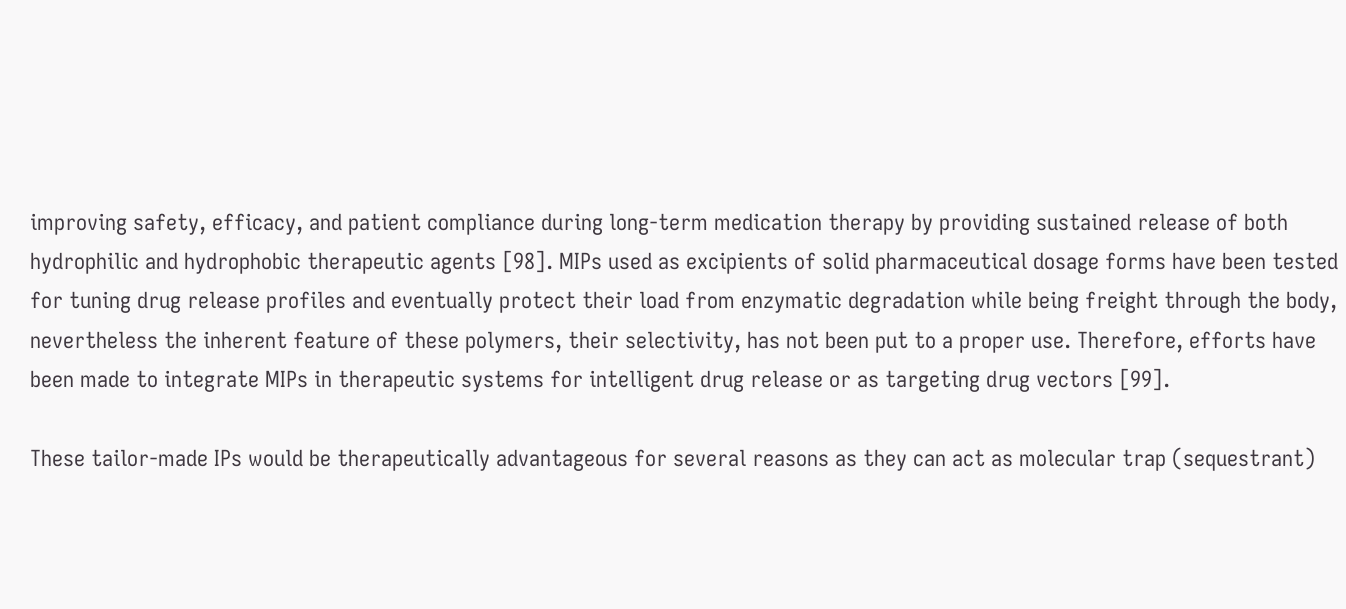improving safety, efficacy, and patient compliance during long-term medication therapy by providing sustained release of both hydrophilic and hydrophobic therapeutic agents [98]. MIPs used as excipients of solid pharmaceutical dosage forms have been tested for tuning drug release profiles and eventually protect their load from enzymatic degradation while being freight through the body, nevertheless the inherent feature of these polymers, their selectivity, has not been put to a proper use. Therefore, efforts have been made to integrate MIPs in therapeutic systems for intelligent drug release or as targeting drug vectors [99].

These tailor-made IPs would be therapeutically advantageous for several reasons as they can act as molecular trap (sequestrant)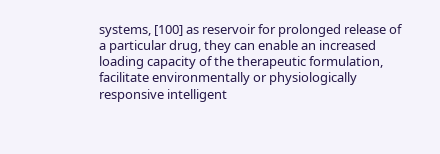systems, [100] as reservoir for prolonged release of a particular drug, they can enable an increased loading capacity of the therapeutic formulation, facilitate environmentally or physiologically responsive intelligent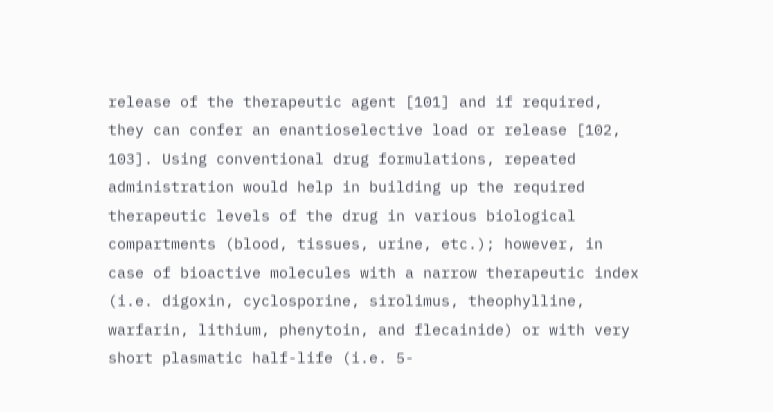release of the therapeutic agent [101] and if required, they can confer an enantioselective load or release [102, 103]. Using conventional drug formulations, repeated administration would help in building up the required therapeutic levels of the drug in various biological compartments (blood, tissues, urine, etc.); however, in case of bioactive molecules with a narrow therapeutic index (i.e. digoxin, cyclosporine, sirolimus, theophylline, warfarin, lithium, phenytoin, and flecainide) or with very short plasmatic half-life (i.e. 5-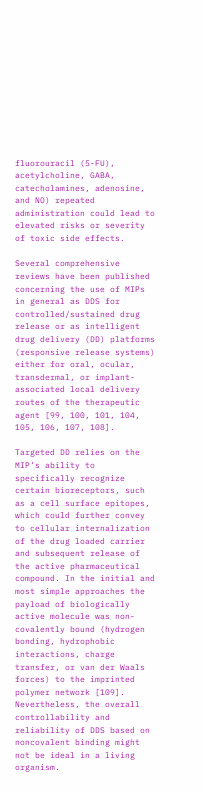fluorouracil (5-FU), acetylcholine, GABA, catecholamines, adenosine, and NO) repeated administration could lead to elevated risks or severity of toxic side effects.

Several comprehensive reviews have been published concerning the use of MIPs in general as DDS for controlled/sustained drug release or as intelligent drug delivery (DD) platforms (responsive release systems) either for oral, ocular, transdermal, or implant-associated local delivery routes of the therapeutic agent [99, 100, 101, 104, 105, 106, 107, 108].

Targeted DD relies on the MIP’s ability to specifically recognize certain bioreceptors, such as a cell surface epitopes, which could further convey to cellular internalization of the drug loaded carrier and subsequent release of the active pharmaceutical compound. In the initial and most simple approaches the payload of biologically active molecule was non-covalently bound (hydrogen bonding, hydrophobic interactions, charge transfer, or van der Waals forces) to the imprinted polymer network [109]. Nevertheless, the overall controllability and reliability of DDS based on noncovalent binding might not be ideal in a living organism.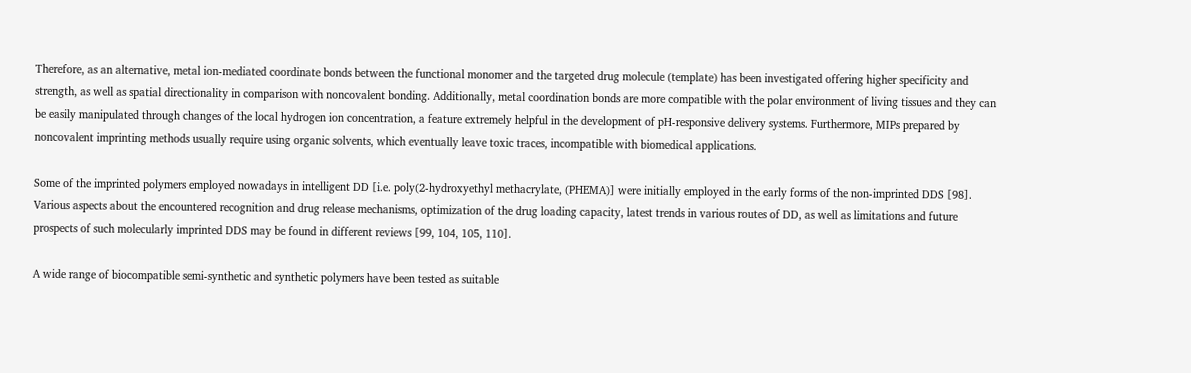Therefore, as an alternative, metal ion-mediated coordinate bonds between the functional monomer and the targeted drug molecule (template) has been investigated offering higher specificity and strength, as well as spatial directionality in comparison with noncovalent bonding. Additionally, metal coordination bonds are more compatible with the polar environment of living tissues and they can be easily manipulated through changes of the local hydrogen ion concentration, a feature extremely helpful in the development of pH-responsive delivery systems. Furthermore, MIPs prepared by noncovalent imprinting methods usually require using organic solvents, which eventually leave toxic traces, incompatible with biomedical applications.

Some of the imprinted polymers employed nowadays in intelligent DD [i.e. poly(2-hydroxyethyl methacrylate, (PHEMA)] were initially employed in the early forms of the non-imprinted DDS [98]. Various aspects about the encountered recognition and drug release mechanisms, optimization of the drug loading capacity, latest trends in various routes of DD, as well as limitations and future prospects of such molecularly imprinted DDS may be found in different reviews [99, 104, 105, 110].

A wide range of biocompatible semi-synthetic and synthetic polymers have been tested as suitable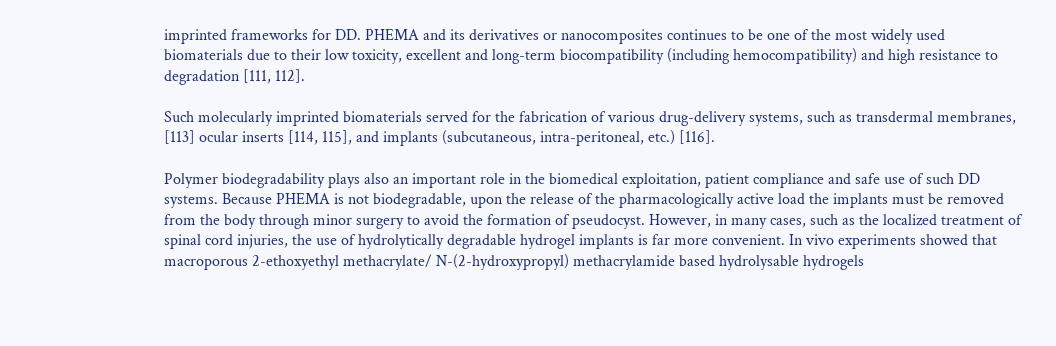imprinted frameworks for DD. PHEMA and its derivatives or nanocomposites continues to be one of the most widely used biomaterials due to their low toxicity, excellent and long-term biocompatibility (including hemocompatibility) and high resistance to degradation [111, 112].

Such molecularly imprinted biomaterials served for the fabrication of various drug-delivery systems, such as transdermal membranes, [113] ocular inserts [114, 115], and implants (subcutaneous, intra-peritoneal, etc.) [116].

Polymer biodegradability plays also an important role in the biomedical exploitation, patient compliance and safe use of such DD systems. Because PHEMA is not biodegradable, upon the release of the pharmacologically active load the implants must be removed from the body through minor surgery to avoid the formation of pseudocyst. However, in many cases, such as the localized treatment of spinal cord injuries, the use of hydrolytically degradable hydrogel implants is far more convenient. In vivo experiments showed that macroporous 2-ethoxyethyl methacrylate/ N-(2-hydroxypropyl) methacrylamide based hydrolysable hydrogels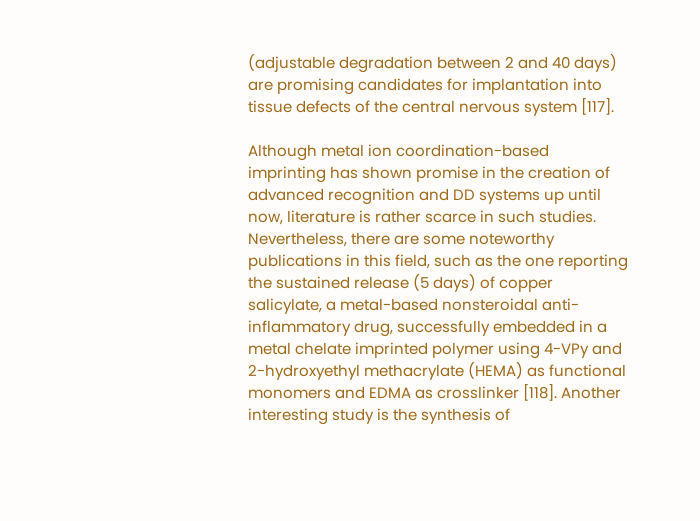(adjustable degradation between 2 and 40 days) are promising candidates for implantation into tissue defects of the central nervous system [117].

Although metal ion coordination-based imprinting has shown promise in the creation of advanced recognition and DD systems up until now, literature is rather scarce in such studies. Nevertheless, there are some noteworthy publications in this field, such as the one reporting the sustained release (5 days) of copper salicylate, a metal-based nonsteroidal anti-inflammatory drug, successfully embedded in a metal chelate imprinted polymer using 4-VPy and 2-hydroxyethyl methacrylate (HEMA) as functional monomers and EDMA as crosslinker [118]. Another interesting study is the synthesis of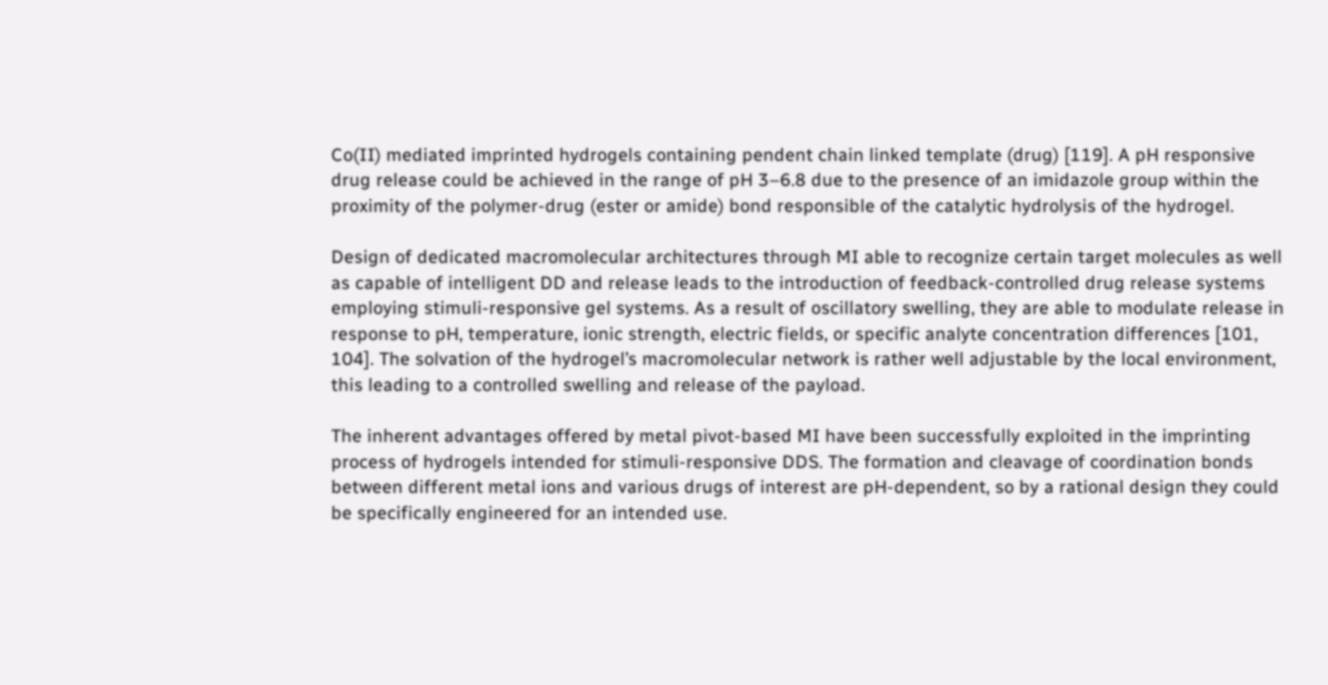Co(II) mediated imprinted hydrogels containing pendent chain linked template (drug) [119]. A pH responsive drug release could be achieved in the range of pH 3–6.8 due to the presence of an imidazole group within the proximity of the polymer-drug (ester or amide) bond responsible of the catalytic hydrolysis of the hydrogel.

Design of dedicated macromolecular architectures through MI able to recognize certain target molecules as well as capable of intelligent DD and release leads to the introduction of feedback-controlled drug release systems employing stimuli-responsive gel systems. As a result of oscillatory swelling, they are able to modulate release in response to pH, temperature, ionic strength, electric fields, or specific analyte concentration differences [101, 104]. The solvation of the hydrogel’s macromolecular network is rather well adjustable by the local environment, this leading to a controlled swelling and release of the payload.

The inherent advantages offered by metal pivot-based MI have been successfully exploited in the imprinting process of hydrogels intended for stimuli-responsive DDS. The formation and cleavage of coordination bonds between different metal ions and various drugs of interest are pH-dependent, so by a rational design they could be specifically engineered for an intended use.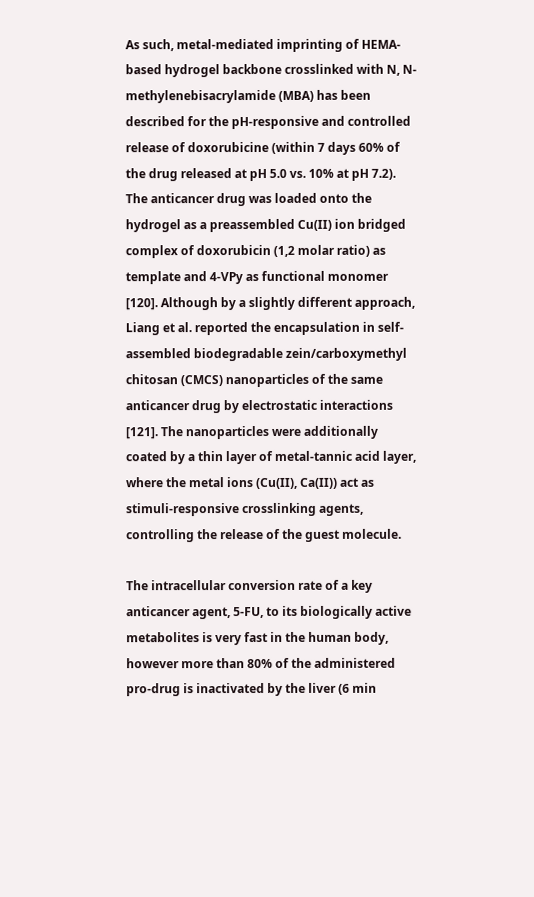As such, metal-mediated imprinting of HEMA-based hydrogel backbone crosslinked with N, N-methylenebisacrylamide (MBA) has been described for the pH-responsive and controlled release of doxorubicine (within 7 days 60% of the drug released at pH 5.0 vs. 10% at pH 7.2). The anticancer drug was loaded onto the hydrogel as a preassembled Cu(II) ion bridged complex of doxorubicin (1,2 molar ratio) as template and 4-VPy as functional monomer [120]. Although by a slightly different approach, Liang et al. reported the encapsulation in self-assembled biodegradable zein/carboxymethyl chitosan (CMCS) nanoparticles of the same anticancer drug by electrostatic interactions [121]. The nanoparticles were additionally coated by a thin layer of metal-tannic acid layer, where the metal ions (Cu(II), Ca(II)) act as stimuli-responsive crosslinking agents, controlling the release of the guest molecule.

The intracellular conversion rate of a key anticancer agent, 5-FU, to its biologically active metabolites is very fast in the human body, however more than 80% of the administered pro-drug is inactivated by the liver (6 min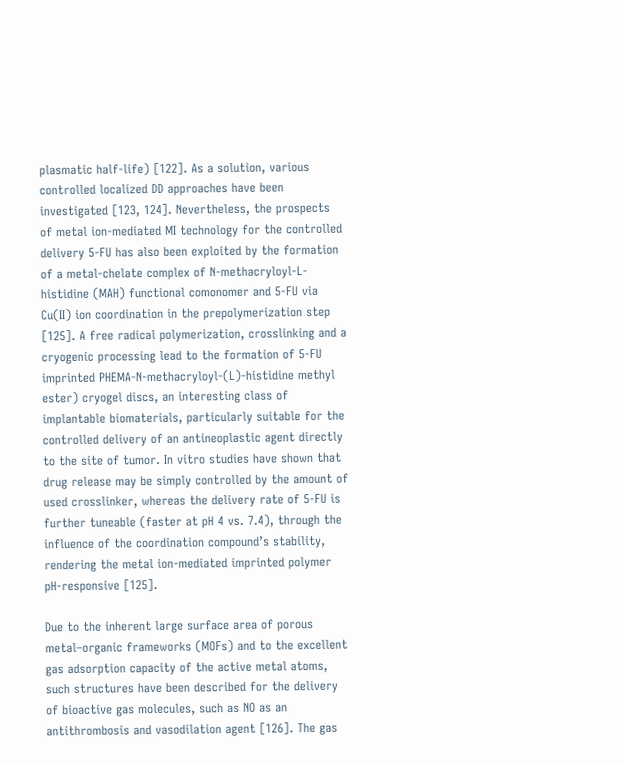plasmatic half-life) [122]. As a solution, various controlled localized DD approaches have been investigated [123, 124]. Nevertheless, the prospects of metal ion-mediated MI technology for the controlled delivery 5-FU has also been exploited by the formation of a metal-chelate complex of N-methacryloyl-L-histidine (MAH) functional comonomer and 5-FU via Cu(II) ion coordination in the prepolymerization step [125]. A free radical polymerization, crosslinking and a cryogenic processing lead to the formation of 5-FU imprinted PHEMA-N-methacryloyl-(L)-histidine methyl ester) cryogel discs, an interesting class of implantable biomaterials, particularly suitable for the controlled delivery of an antineoplastic agent directly to the site of tumor. In vitro studies have shown that drug release may be simply controlled by the amount of used crosslinker, whereas the delivery rate of 5-FU is further tuneable (faster at pH 4 vs. 7.4), through the influence of the coordination compound’s stability, rendering the metal ion-mediated imprinted polymer pH-responsive [125].

Due to the inherent large surface area of porous metal–organic frameworks (MOFs) and to the excellent gas adsorption capacity of the active metal atoms, such structures have been described for the delivery of bioactive gas molecules, such as NO as an antithrombosis and vasodilation agent [126]. The gas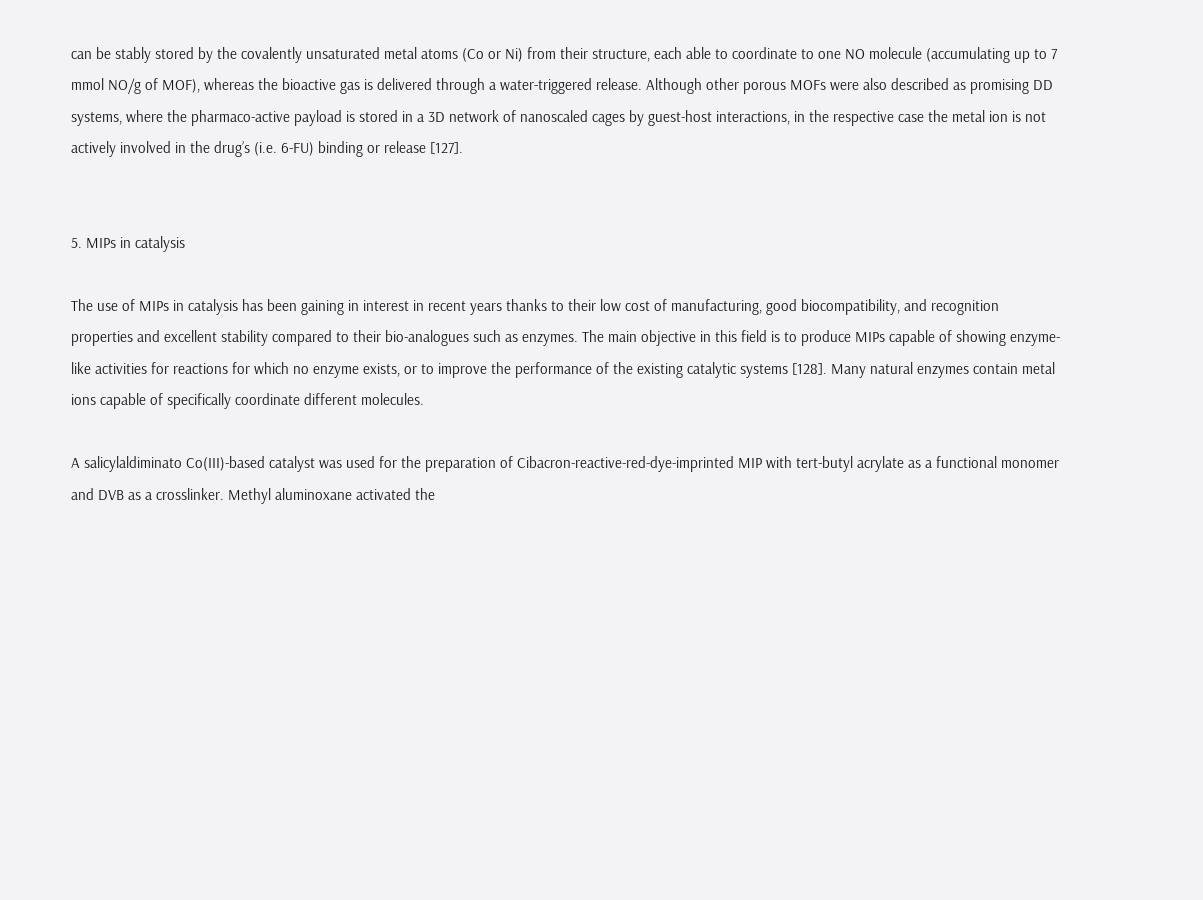can be stably stored by the covalently unsaturated metal atoms (Co or Ni) from their structure, each able to coordinate to one NO molecule (accumulating up to 7 mmol NO/g of MOF), whereas the bioactive gas is delivered through a water-triggered release. Although other porous MOFs were also described as promising DD systems, where the pharmaco-active payload is stored in a 3D network of nanoscaled cages by guest-host interactions, in the respective case the metal ion is not actively involved in the drug’s (i.e. 6-FU) binding or release [127].


5. MIPs in catalysis

The use of MIPs in catalysis has been gaining in interest in recent years thanks to their low cost of manufacturing, good biocompatibility, and recognition properties and excellent stability compared to their bio-analogues such as enzymes. The main objective in this field is to produce MIPs capable of showing enzyme-like activities for reactions for which no enzyme exists, or to improve the performance of the existing catalytic systems [128]. Many natural enzymes contain metal ions capable of specifically coordinate different molecules.

A salicylaldiminato Co(III)-based catalyst was used for the preparation of Cibacron-reactive-red-dye-imprinted MIP with tert-butyl acrylate as a functional monomer and DVB as a crosslinker. Methyl aluminoxane activated the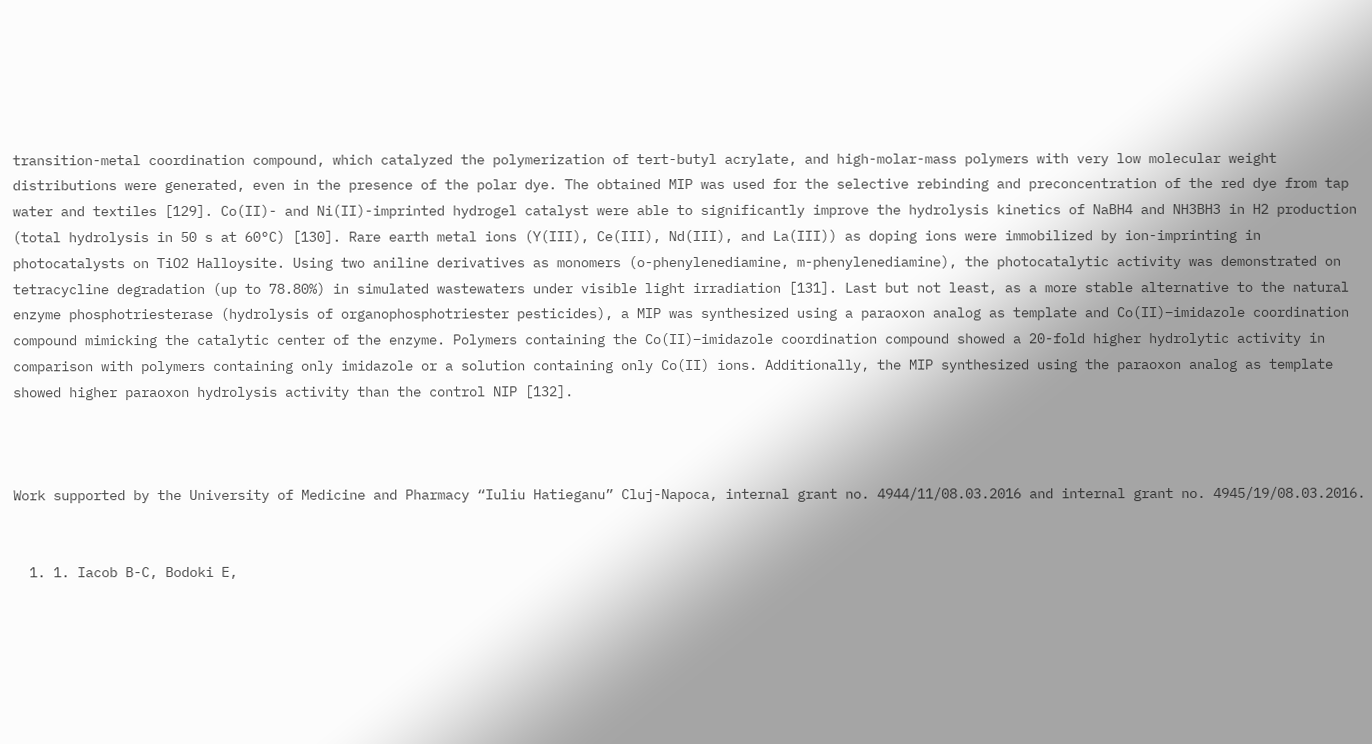transition-metal coordination compound, which catalyzed the polymerization of tert-butyl acrylate, and high-molar-mass polymers with very low molecular weight distributions were generated, even in the presence of the polar dye. The obtained MIP was used for the selective rebinding and preconcentration of the red dye from tap water and textiles [129]. Co(II)- and Ni(II)-imprinted hydrogel catalyst were able to significantly improve the hydrolysis kinetics of NaBH4 and NH3BH3 in H2 production (total hydrolysis in 50 s at 60°C) [130]. Rare earth metal ions (Y(III), Ce(III), Nd(III), and La(III)) as doping ions were immobilized by ion-imprinting in photocatalysts on TiO2 Halloysite. Using two aniline derivatives as monomers (o-phenylenediamine, m-phenylenediamine), the photocatalytic activity was demonstrated on tetracycline degradation (up to 78.80%) in simulated wastewaters under visible light irradiation [131]. Last but not least, as a more stable alternative to the natural enzyme phosphotriesterase (hydrolysis of organophosphotriester pesticides), a MIP was synthesized using a paraoxon analog as template and Co(II)–imidazole coordination compound mimicking the catalytic center of the enzyme. Polymers containing the Co(II)–imidazole coordination compound showed a 20-fold higher hydrolytic activity in comparison with polymers containing only imidazole or a solution containing only Co(II) ions. Additionally, the MIP synthesized using the paraoxon analog as template showed higher paraoxon hydrolysis activity than the control NIP [132].



Work supported by the University of Medicine and Pharmacy “Iuliu Hatieganu” Cluj-Napoca, internal grant no. 4944/11/08.03.2016 and internal grant no. 4945/19/08.03.2016.


  1. 1. Iacob B-C, Bodoki E,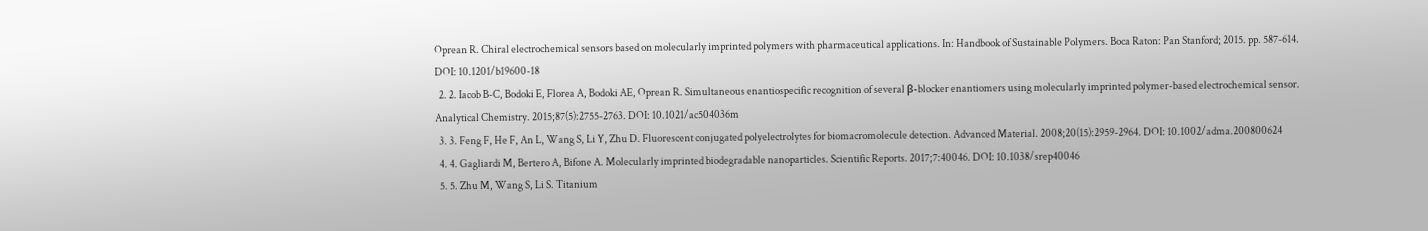Oprean R. Chiral electrochemical sensors based on molecularly imprinted polymers with pharmaceutical applications. In: Handbook of Sustainable Polymers. Boca Raton: Pan Stanford; 2015. pp. 587-614. DOI: 10.1201/b19600-18
  2. 2. Iacob B-C, Bodoki E, Florea A, Bodoki AE, Oprean R. Simultaneous enantiospecific recognition of several β-blocker enantiomers using molecularly imprinted polymer-based electrochemical sensor. Analytical Chemistry. 2015;87(5):2755-2763. DOI: 10.1021/ac504036m
  3. 3. Feng F, He F, An L, Wang S, Li Y, Zhu D. Fluorescent conjugated polyelectrolytes for biomacromolecule detection. Advanced Material. 2008;20(15):2959-2964. DOI: 10.1002/adma.200800624
  4. 4. Gagliardi M, Bertero A, Bifone A. Molecularly imprinted biodegradable nanoparticles. Scientific Reports. 2017;7:40046. DOI: 10.1038/srep40046
  5. 5. Zhu M, Wang S, Li S. Titanium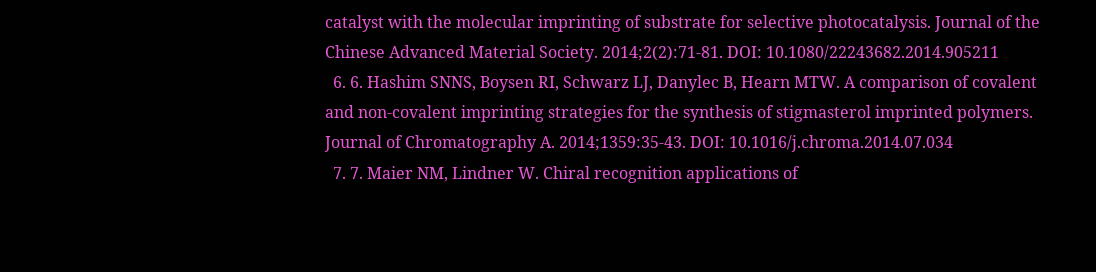catalyst with the molecular imprinting of substrate for selective photocatalysis. Journal of the Chinese Advanced Material Society. 2014;2(2):71-81. DOI: 10.1080/22243682.2014.905211
  6. 6. Hashim SNNS, Boysen RI, Schwarz LJ, Danylec B, Hearn MTW. A comparison of covalent and non-covalent imprinting strategies for the synthesis of stigmasterol imprinted polymers. Journal of Chromatography A. 2014;1359:35-43. DOI: 10.1016/j.chroma.2014.07.034
  7. 7. Maier NM, Lindner W. Chiral recognition applications of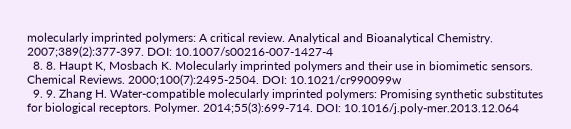molecularly imprinted polymers: A critical review. Analytical and Bioanalytical Chemistry. 2007;389(2):377-397. DOI: 10.1007/s00216-007-1427-4
  8. 8. Haupt K, Mosbach K. Molecularly imprinted polymers and their use in biomimetic sensors. Chemical Reviews. 2000;100(7):2495-2504. DOI: 10.1021/cr990099w
  9. 9. Zhang H. Water-compatible molecularly imprinted polymers: Promising synthetic substitutes for biological receptors. Polymer. 2014;55(3):699-714. DOI: 10.1016/j.poly-mer.2013.12.064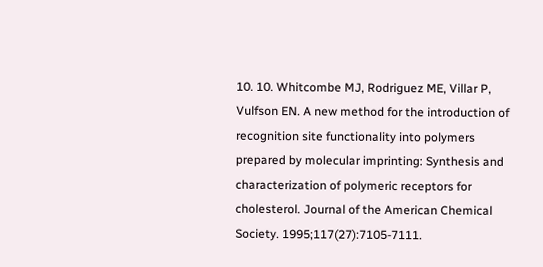10. 10. Whitcombe MJ, Rodriguez ME, Villar P, Vulfson EN. A new method for the introduction of recognition site functionality into polymers prepared by molecular imprinting: Synthesis and characterization of polymeric receptors for cholesterol. Journal of the American Chemical Society. 1995;117(27):7105-7111.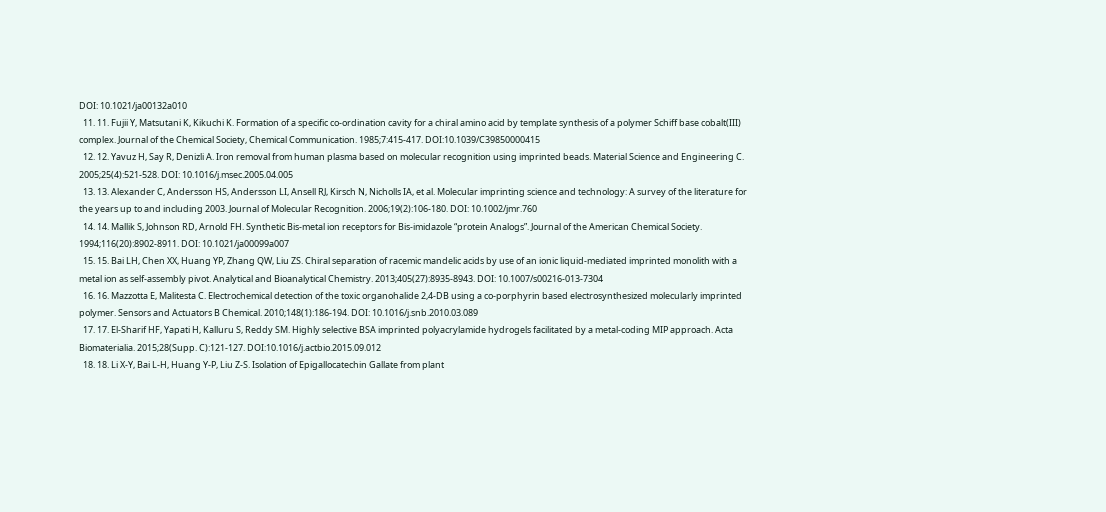DOI: 10.1021/ja00132a010
  11. 11. Fujii Y, Matsutani K, Kikuchi K. Formation of a specific co-ordination cavity for a chiral amino acid by template synthesis of a polymer Schiff base cobalt(III) complex. Journal of the Chemical Society, Chemical Communication. 1985;7:415-417. DOI:10.1039/C39850000415
  12. 12. Yavuz H, Say R, Denizli A. Iron removal from human plasma based on molecular recognition using imprinted beads. Material Science and Engineering C. 2005;25(4):521-528. DOI: 10.1016/j.msec.2005.04.005
  13. 13. Alexander C, Andersson HS, Andersson LI, Ansell RJ, Kirsch N, Nicholls IA, et al. Molecular imprinting science and technology: A survey of the literature for the years up to and including 2003. Journal of Molecular Recognition. 2006;19(2):106-180. DOI: 10.1002/jmr.760
  14. 14. Mallik S, Johnson RD, Arnold FH. Synthetic Bis-metal ion receptors for Bis-imidazole “protein Analogs”. Journal of the American Chemical Society. 1994;116(20):8902-8911. DOI: 10.1021/ja00099a007
  15. 15. Bai LH, Chen XX, Huang YP, Zhang QW, Liu ZS. Chiral separation of racemic mandelic acids by use of an ionic liquid-mediated imprinted monolith with a metal ion as self-assembly pivot. Analytical and Bioanalytical Chemistry. 2013;405(27):8935-8943. DOI: 10.1007/s00216-013-7304
  16. 16. Mazzotta E, Malitesta C. Electrochemical detection of the toxic organohalide 2,4-DB using a co-porphyrin based electrosynthesized molecularly imprinted polymer. Sensors and Actuators B Chemical. 2010;148(1):186-194. DOI: 10.1016/j.snb.2010.03.089
  17. 17. El-Sharif HF, Yapati H, Kalluru S, Reddy SM. Highly selective BSA imprinted polyacrylamide hydrogels facilitated by a metal-coding MIP approach. Acta Biomaterialia. 2015;28(Supp. C):121-127. DOI:10.1016/j.actbio.2015.09.012
  18. 18. Li X-Y, Bai L-H, Huang Y-P, Liu Z-S. Isolation of Epigallocatechin Gallate from plant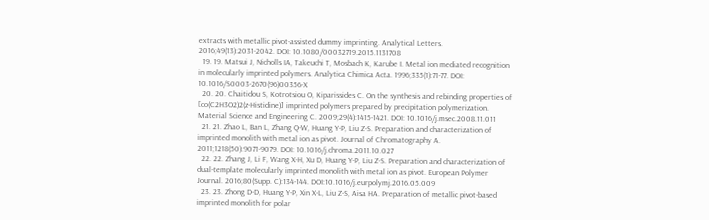extracts with metallic pivot-assisted dummy imprinting. Analytical Letters. 2016;49(13):2031-2042. DOI: 10.1080/00032719.2015.1131708
  19. 19. Matsui J, Nicholls IA, Takeuchi T, Mosbach K, Karube I. Metal ion mediated recognition in molecularly imprinted polymers. Analytica Chimica Acta. 1996;335(1):71-77. DOI: 10.1016/S0003-2670(96)00356-X
  20. 20. Chaitidou S, Kotrotsiou O, Kiparissides C. On the synthesis and rebinding properties of [co(C2H3O2)2(z-Histidine)] imprinted polymers prepared by precipitation polymerization. Material Science and Engineering C. 2009;29(4):1415-1421. DOI: 10.1016/j.msec.2008.11.011
  21. 21. Zhao L, Ban L, Zhang Q-W, Huang Y-P, Liu Z-S. Preparation and characterization of imprinted monolith with metal ion as pivot. Journal of Chromatography A. 2011;1218(50):9071-9079. DOI: 10.1016/j.chroma.2011.10.027
  22. 22. Zhang J, Li F, Wang X-H, Xu D, Huang Y-P, Liu Z-S. Preparation and characterization of dual-template molecularly imprinted monolith with metal ion as pivot. European Polymer Journal. 2016;80(Supp. C):134-144. DOI:10.1016/j.eurpolymj.2016.05.009
  23. 23. Zhong D-D, Huang Y-P, Xin X-L, Liu Z-S, Aisa HA. Preparation of metallic pivot-based imprinted monolith for polar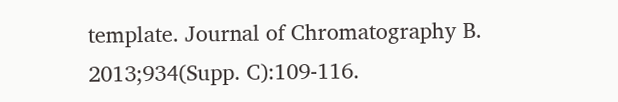template. Journal of Chromatography B. 2013;934(Supp. C):109-116.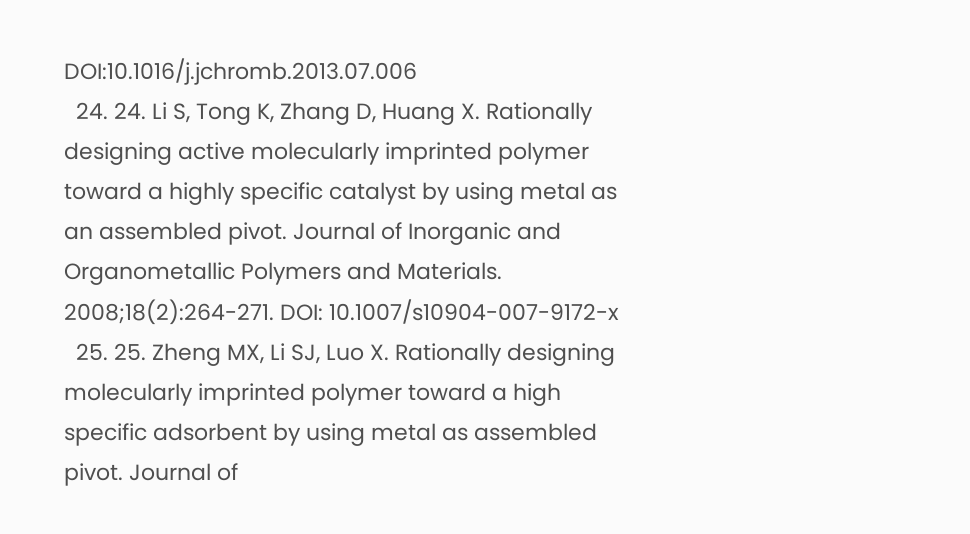DOI:10.1016/j.jchromb.2013.07.006
  24. 24. Li S, Tong K, Zhang D, Huang X. Rationally designing active molecularly imprinted polymer toward a highly specific catalyst by using metal as an assembled pivot. Journal of Inorganic and Organometallic Polymers and Materials. 2008;18(2):264-271. DOI: 10.1007/s10904-007-9172-x
  25. 25. Zheng MX, Li SJ, Luo X. Rationally designing molecularly imprinted polymer toward a high specific adsorbent by using metal as assembled pivot. Journal of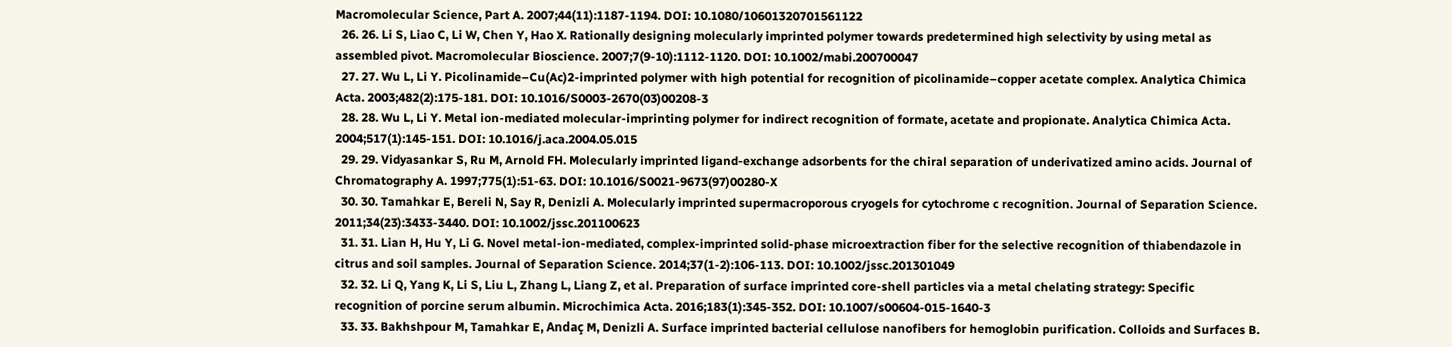Macromolecular Science, Part A. 2007;44(11):1187-1194. DOI: 10.1080/10601320701561122
  26. 26. Li S, Liao C, Li W, Chen Y, Hao X. Rationally designing molecularly imprinted polymer towards predetermined high selectivity by using metal as assembled pivot. Macromolecular Bioscience. 2007;7(9-10):1112-1120. DOI: 10.1002/mabi.200700047
  27. 27. Wu L, Li Y. Picolinamide–Cu(Ac)2-imprinted polymer with high potential for recognition of picolinamide–copper acetate complex. Analytica Chimica Acta. 2003;482(2):175-181. DOI: 10.1016/S0003-2670(03)00208-3
  28. 28. Wu L, Li Y. Metal ion-mediated molecular-imprinting polymer for indirect recognition of formate, acetate and propionate. Analytica Chimica Acta. 2004;517(1):145-151. DOI: 10.1016/j.aca.2004.05.015
  29. 29. Vidyasankar S, Ru M, Arnold FH. Molecularly imprinted ligand-exchange adsorbents for the chiral separation of underivatized amino acids. Journal of Chromatography A. 1997;775(1):51-63. DOI: 10.1016/S0021-9673(97)00280-X
  30. 30. Tamahkar E, Bereli N, Say R, Denizli A. Molecularly imprinted supermacroporous cryogels for cytochrome c recognition. Journal of Separation Science. 2011;34(23):3433-3440. DOI: 10.1002/jssc.201100623
  31. 31. Lian H, Hu Y, Li G. Novel metal-ion-mediated, complex-imprinted solid-phase microextraction fiber for the selective recognition of thiabendazole in citrus and soil samples. Journal of Separation Science. 2014;37(1-2):106-113. DOI: 10.1002/jssc.201301049
  32. 32. Li Q, Yang K, Li S, Liu L, Zhang L, Liang Z, et al. Preparation of surface imprinted core-shell particles via a metal chelating strategy: Specific recognition of porcine serum albumin. Microchimica Acta. 2016;183(1):345-352. DOI: 10.1007/s00604-015-1640-3
  33. 33. Bakhshpour M, Tamahkar E, Andaç M, Denizli A. Surface imprinted bacterial cellulose nanofibers for hemoglobin purification. Colloids and Surfaces B.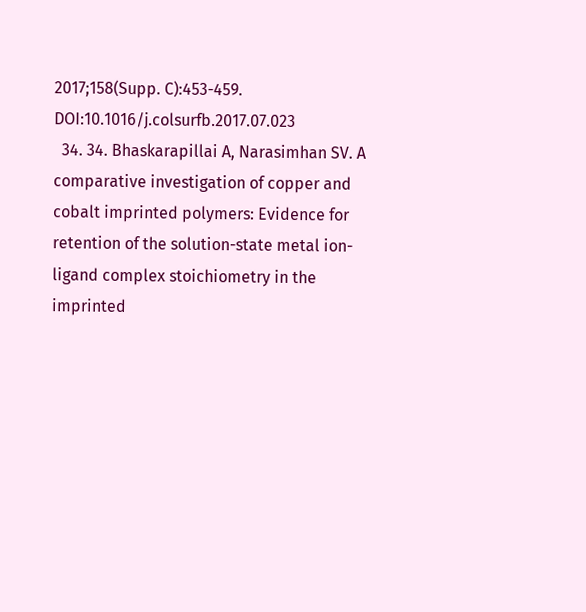2017;158(Supp. C):453-459. DOI:10.1016/j.colsurfb.2017.07.023
  34. 34. Bhaskarapillai A, Narasimhan SV. A comparative investigation of copper and cobalt imprinted polymers: Evidence for retention of the solution-state metal ion-ligand complex stoichiometry in the imprinted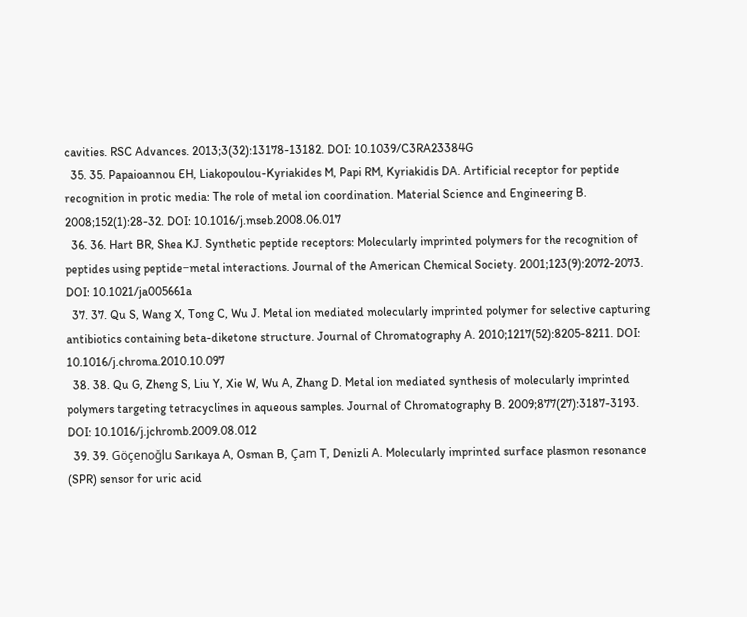cavities. RSC Advances. 2013;3(32):13178-13182. DOI: 10.1039/C3RA23384G
  35. 35. Papaioannou EH, Liakopoulou-Kyriakides M, Papi RM, Kyriakidis DA. Artificial receptor for peptide recognition in protic media: The role of metal ion coordination. Material Science and Engineering B. 2008;152(1):28-32. DOI: 10.1016/j.mseb.2008.06.017
  36. 36. Hart BR, Shea KJ. Synthetic peptide receptors: Molecularly imprinted polymers for the recognition of peptides using peptide−metal interactions. Journal of the American Chemical Society. 2001;123(9):2072-2073. DOI: 10.1021/ja005661a
  37. 37. Qu S, Wang X, Tong C, Wu J. Metal ion mediated molecularly imprinted polymer for selective capturing antibiotics containing beta-diketone structure. Journal of Chromatography A. 2010;1217(52):8205-8211. DOI: 10.1016/j.chroma.2010.10.097
  38. 38. Qu G, Zheng S, Liu Y, Xie W, Wu A, Zhang D. Metal ion mediated synthesis of molecularly imprinted polymers targeting tetracyclines in aqueous samples. Journal of Chromatography B. 2009;877(27):3187-3193. DOI: 10.1016/j.jchromb.2009.08.012
  39. 39. Göçenoğlu Sarıkaya A, Osman B, Çam T, Denizli A. Molecularly imprinted surface plasmon resonance (SPR) sensor for uric acid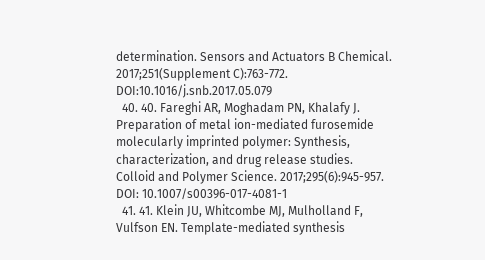determination. Sensors and Actuators B Chemical. 2017;251(Supplement C):763-772. DOI:10.1016/j.snb.2017.05.079
  40. 40. Fareghi AR, Moghadam PN, Khalafy J. Preparation of metal ion-mediated furosemide molecularly imprinted polymer: Synthesis, characterization, and drug release studies. Colloid and Polymer Science. 2017;295(6):945-957. DOI: 10.1007/s00396-017-4081-1
  41. 41. Klein JU, Whitcombe MJ, Mulholland F, Vulfson EN. Template-mediated synthesis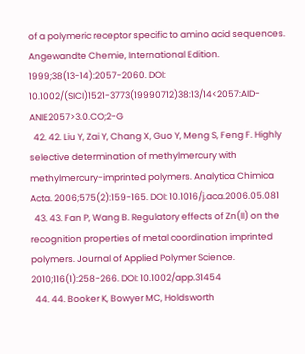of a polymeric receptor specific to amino acid sequences. Angewandte Chemie, International Edition. 1999;38(13-14):2057-2060. DOI: 10.1002/(SICI)1521-3773(19990712)38:13/14<2057:AID-ANIE2057>3.0.CO;2-G
  42. 42. Liu Y, Zai Y, Chang X, Guo Y, Meng S, Feng F. Highly selective determination of methylmercury with methylmercury-imprinted polymers. Analytica Chimica Acta. 2006;575(2):159-165. DOI: 10.1016/j.aca.2006.05.081
  43. 43. Fan P, Wang B. Regulatory effects of Zn(II) on the recognition properties of metal coordination imprinted polymers. Journal of Applied Polymer Science. 2010;116(1):258-266. DOI: 10.1002/app.31454
  44. 44. Booker K, Bowyer MC, Holdsworth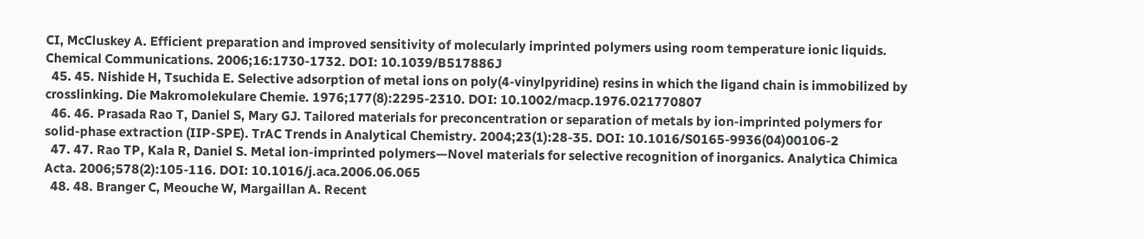CI, McCluskey A. Efficient preparation and improved sensitivity of molecularly imprinted polymers using room temperature ionic liquids. Chemical Communications. 2006;16:1730-1732. DOI: 10.1039/B517886J
  45. 45. Nishide H, Tsuchida E. Selective adsorption of metal ions on poly(4-vinylpyridine) resins in which the ligand chain is immobilized by crosslinking. Die Makromolekulare Chemie. 1976;177(8):2295-2310. DOI: 10.1002/macp.1976.021770807
  46. 46. Prasada Rao T, Daniel S, Mary GJ. Tailored materials for preconcentration or separation of metals by ion-imprinted polymers for solid-phase extraction (IIP-SPE). TrAC Trends in Analytical Chemistry. 2004;23(1):28-35. DOI: 10.1016/S0165-9936(04)00106-2
  47. 47. Rao TP, Kala R, Daniel S. Metal ion-imprinted polymers—Novel materials for selective recognition of inorganics. Analytica Chimica Acta. 2006;578(2):105-116. DOI: 10.1016/j.aca.2006.06.065
  48. 48. Branger C, Meouche W, Margaillan A. Recent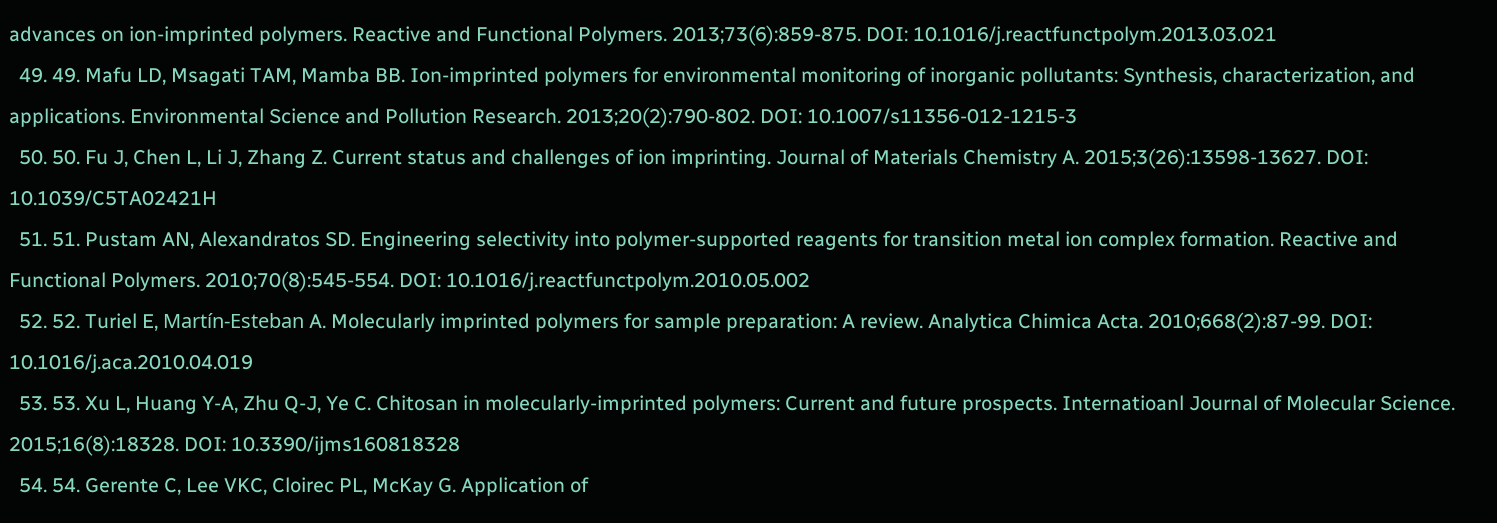advances on ion-imprinted polymers. Reactive and Functional Polymers. 2013;73(6):859-875. DOI: 10.1016/j.reactfunctpolym.2013.03.021
  49. 49. Mafu LD, Msagati TAM, Mamba BB. Ion-imprinted polymers for environmental monitoring of inorganic pollutants: Synthesis, characterization, and applications. Environmental Science and Pollution Research. 2013;20(2):790-802. DOI: 10.1007/s11356-012-1215-3
  50. 50. Fu J, Chen L, Li J, Zhang Z. Current status and challenges of ion imprinting. Journal of Materials Chemistry A. 2015;3(26):13598-13627. DOI: 10.1039/C5TA02421H
  51. 51. Pustam AN, Alexandratos SD. Engineering selectivity into polymer-supported reagents for transition metal ion complex formation. Reactive and Functional Polymers. 2010;70(8):545-554. DOI: 10.1016/j.reactfunctpolym.2010.05.002
  52. 52. Turiel E, Martín-Esteban A. Molecularly imprinted polymers for sample preparation: A review. Analytica Chimica Acta. 2010;668(2):87-99. DOI: 10.1016/j.aca.2010.04.019
  53. 53. Xu L, Huang Y-A, Zhu Q-J, Ye C. Chitosan in molecularly-imprinted polymers: Current and future prospects. Internatioanl Journal of Molecular Science. 2015;16(8):18328. DOI: 10.3390/ijms160818328
  54. 54. Gerente C, Lee VKC, Cloirec PL, McKay G. Application of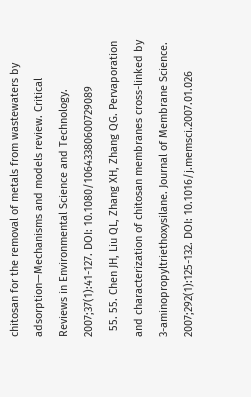chitosan for the removal of metals from wastewaters by adsorption—Mechanisms and models review. Critical Reviews in Environmental Science and Technology. 2007;37(1):41-127. DOI: 10.1080/10643380600729089
  55. 55. Chen JH, Liu QL, Zhang XH, Zhang QG. Pervaporation and characterization of chitosan membranes cross-linked by 3-aminopropyltriethoxysilane. Journal of Membrane Science. 2007;292(1):125-132. DOI: 10.1016/j.memsci.2007.01.026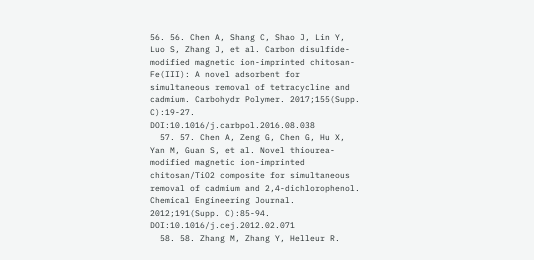56. 56. Chen A, Shang C, Shao J, Lin Y, Luo S, Zhang J, et al. Carbon disulfide-modified magnetic ion-imprinted chitosan-Fe(III): A novel adsorbent for simultaneous removal of tetracycline and cadmium. Carbohydr Polymer. 2017;155(Supp. C):19-27. DOI:10.1016/j.carbpol.2016.08.038
  57. 57. Chen A, Zeng G, Chen G, Hu X, Yan M, Guan S, et al. Novel thiourea-modified magnetic ion-imprinted chitosan/TiO2 composite for simultaneous removal of cadmium and 2,4-dichlorophenol. Chemical Engineering Journal. 2012;191(Supp. C):85-94. DOI:10.1016/j.cej.2012.02.071
  58. 58. Zhang M, Zhang Y, Helleur R.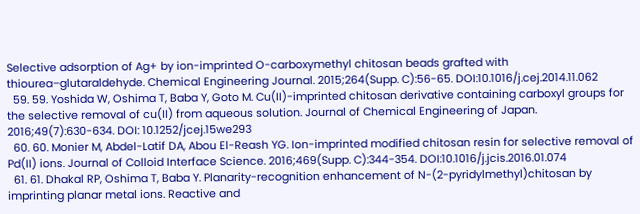Selective adsorption of Ag+ by ion-imprinted O-carboxymethyl chitosan beads grafted with thiourea–glutaraldehyde. Chemical Engineering Journal. 2015;264(Supp. C):56-65. DOI:10.1016/j.cej.2014.11.062
  59. 59. Yoshida W, Oshima T, Baba Y, Goto M. Cu(II)-imprinted chitosan derivative containing carboxyl groups for the selective removal of cu(II) from aqueous solution. Journal of Chemical Engineering of Japan. 2016;49(7):630-634. DOI: 10.1252/jcej.15we293
  60. 60. Monier M, Abdel-Latif DA, Abou El-Reash YG. Ion-imprinted modified chitosan resin for selective removal of Pd(II) ions. Journal of Colloid Interface Science. 2016;469(Supp. C):344-354. DOI:10.1016/j.jcis.2016.01.074
  61. 61. Dhakal RP, Oshima T, Baba Y. Planarity-recognition enhancement of N-(2-pyridylmethyl)chitosan by imprinting planar metal ions. Reactive and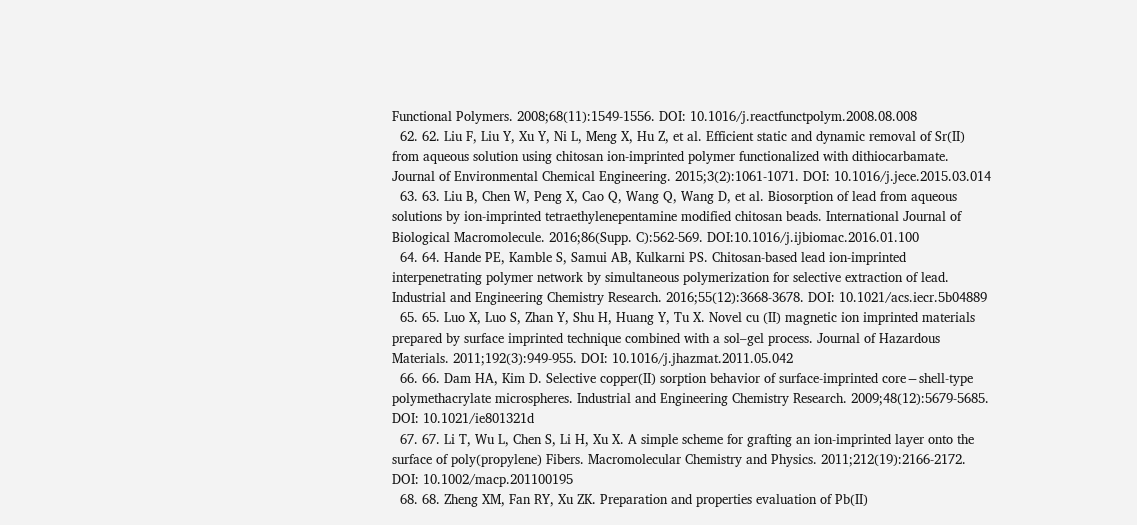Functional Polymers. 2008;68(11):1549-1556. DOI: 10.1016/j.reactfunctpolym.2008.08.008
  62. 62. Liu F, Liu Y, Xu Y, Ni L, Meng X, Hu Z, et al. Efficient static and dynamic removal of Sr(II) from aqueous solution using chitosan ion-imprinted polymer functionalized with dithiocarbamate. Journal of Environmental Chemical Engineering. 2015;3(2):1061-1071. DOI: 10.1016/j.jece.2015.03.014
  63. 63. Liu B, Chen W, Peng X, Cao Q, Wang Q, Wang D, et al. Biosorption of lead from aqueous solutions by ion-imprinted tetraethylenepentamine modified chitosan beads. International Journal of Biological Macromolecule. 2016;86(Supp. C):562-569. DOI:10.1016/j.ijbiomac.2016.01.100
  64. 64. Hande PE, Kamble S, Samui AB, Kulkarni PS. Chitosan-based lead ion-imprinted interpenetrating polymer network by simultaneous polymerization for selective extraction of lead. Industrial and Engineering Chemistry Research. 2016;55(12):3668-3678. DOI: 10.1021/acs.iecr.5b04889
  65. 65. Luo X, Luo S, Zhan Y, Shu H, Huang Y, Tu X. Novel cu (II) magnetic ion imprinted materials prepared by surface imprinted technique combined with a sol–gel process. Journal of Hazardous Materials. 2011;192(3):949-955. DOI: 10.1016/j.jhazmat.2011.05.042
  66. 66. Dam HA, Kim D. Selective copper(II) sorption behavior of surface-imprinted core−shell-type polymethacrylate microspheres. Industrial and Engineering Chemistry Research. 2009;48(12):5679-5685. DOI: 10.1021/ie801321d
  67. 67. Li T, Wu L, Chen S, Li H, Xu X. A simple scheme for grafting an ion-imprinted layer onto the surface of poly(propylene) Fibers. Macromolecular Chemistry and Physics. 2011;212(19):2166-2172. DOI: 10.1002/macp.201100195
  68. 68. Zheng XM, Fan RY, Xu ZK. Preparation and properties evaluation of Pb(II)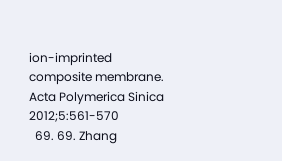ion-imprinted composite membrane. Acta Polymerica Sinica 2012;5:561-570
  69. 69. Zhang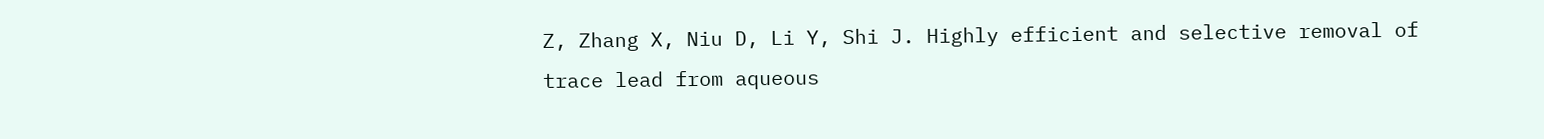Z, Zhang X, Niu D, Li Y, Shi J. Highly efficient and selective removal of trace lead from aqueous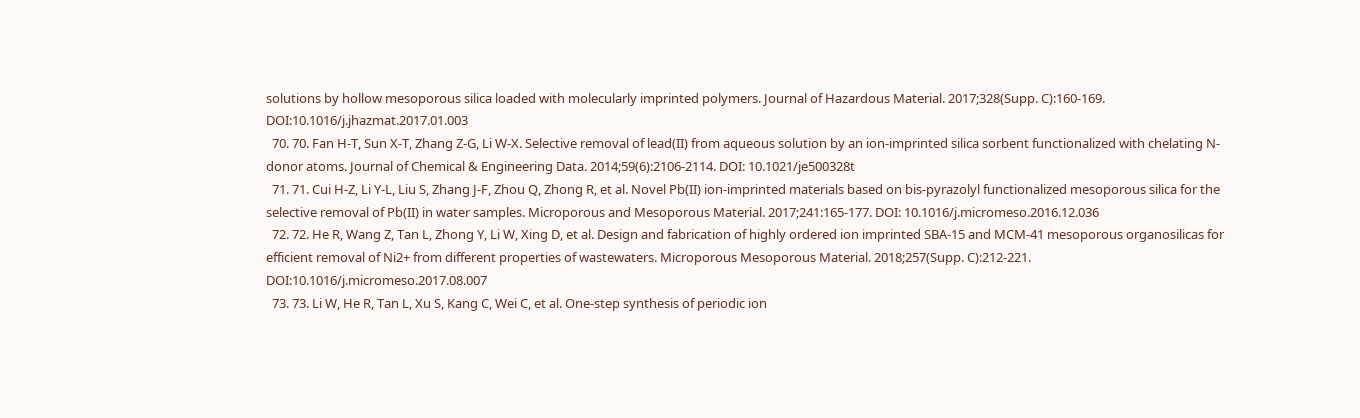solutions by hollow mesoporous silica loaded with molecularly imprinted polymers. Journal of Hazardous Material. 2017;328(Supp. C):160-169. DOI:10.1016/j.jhazmat.2017.01.003
  70. 70. Fan H-T, Sun X-T, Zhang Z-G, Li W-X. Selective removal of lead(II) from aqueous solution by an ion-imprinted silica sorbent functionalized with chelating N-donor atoms. Journal of Chemical & Engineering Data. 2014;59(6):2106-2114. DOI: 10.1021/je500328t
  71. 71. Cui H-Z, Li Y-L, Liu S, Zhang J-F, Zhou Q, Zhong R, et al. Novel Pb(II) ion-imprinted materials based on bis-pyrazolyl functionalized mesoporous silica for the selective removal of Pb(II) in water samples. Microporous and Mesoporous Material. 2017;241:165-177. DOI: 10.1016/j.micromeso.2016.12.036
  72. 72. He R, Wang Z, Tan L, Zhong Y, Li W, Xing D, et al. Design and fabrication of highly ordered ion imprinted SBA-15 and MCM-41 mesoporous organosilicas for efficient removal of Ni2+ from different properties of wastewaters. Microporous Mesoporous Material. 2018;257(Supp. C):212-221. DOI:10.1016/j.micromeso.2017.08.007
  73. 73. Li W, He R, Tan L, Xu S, Kang C, Wei C, et al. One-step synthesis of periodic ion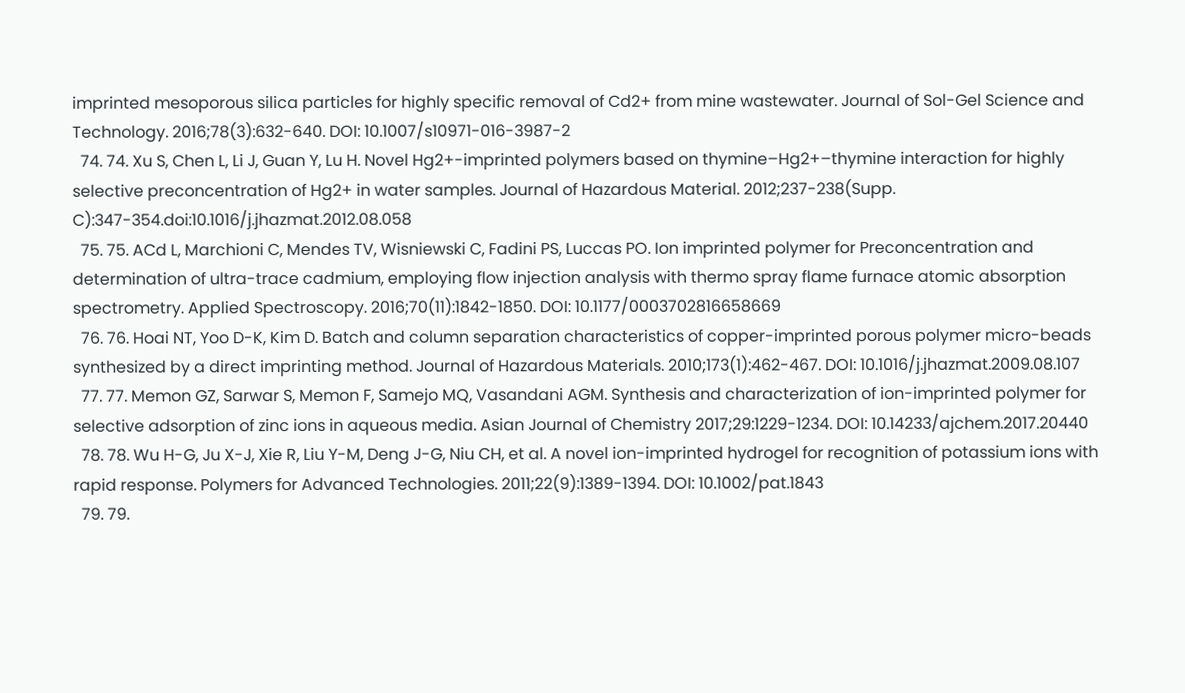imprinted mesoporous silica particles for highly specific removal of Cd2+ from mine wastewater. Journal of Sol-Gel Science and Technology. 2016;78(3):632-640. DOI: 10.1007/s10971-016-3987-2
  74. 74. Xu S, Chen L, Li J, Guan Y, Lu H. Novel Hg2+-imprinted polymers based on thymine–Hg2+–thymine interaction for highly selective preconcentration of Hg2+ in water samples. Journal of Hazardous Material. 2012;237-238(Supp. C):347-354.doi:10.1016/j.jhazmat.2012.08.058
  75. 75. ACd L, Marchioni C, Mendes TV, Wisniewski C, Fadini PS, Luccas PO. Ion imprinted polymer for Preconcentration and determination of ultra-trace cadmium, employing flow injection analysis with thermo spray flame furnace atomic absorption spectrometry. Applied Spectroscopy. 2016;70(11):1842-1850. DOI: 10.1177/0003702816658669
  76. 76. Hoai NT, Yoo D-K, Kim D. Batch and column separation characteristics of copper-imprinted porous polymer micro-beads synthesized by a direct imprinting method. Journal of Hazardous Materials. 2010;173(1):462-467. DOI: 10.1016/j.jhazmat.2009.08.107
  77. 77. Memon GZ, Sarwar S, Memon F, Samejo MQ, Vasandani AGM. Synthesis and characterization of ion-imprinted polymer for selective adsorption of zinc ions in aqueous media. Asian Journal of Chemistry 2017;29:1229-1234. DOI: 10.14233/ajchem.2017.20440
  78. 78. Wu H-G, Ju X-J, Xie R, Liu Y-M, Deng J-G, Niu CH, et al. A novel ion-imprinted hydrogel for recognition of potassium ions with rapid response. Polymers for Advanced Technologies. 2011;22(9):1389-1394. DOI: 10.1002/pat.1843
  79. 79.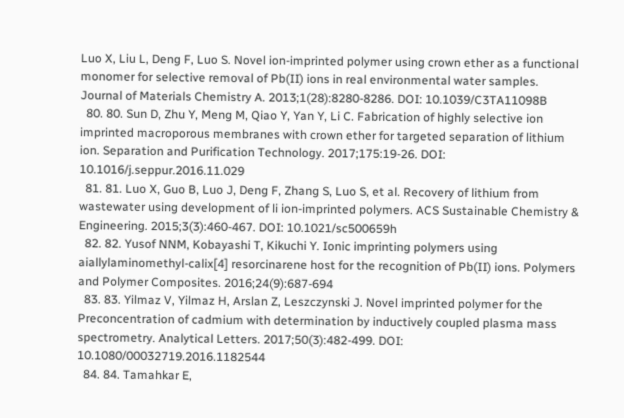Luo X, Liu L, Deng F, Luo S. Novel ion-imprinted polymer using crown ether as a functional monomer for selective removal of Pb(II) ions in real environmental water samples. Journal of Materials Chemistry A. 2013;1(28):8280-8286. DOI: 10.1039/C3TA11098B
  80. 80. Sun D, Zhu Y, Meng M, Qiao Y, Yan Y, Li C. Fabrication of highly selective ion imprinted macroporous membranes with crown ether for targeted separation of lithium ion. Separation and Purification Technology. 2017;175:19-26. DOI: 10.1016/j.seppur.2016.11.029
  81. 81. Luo X, Guo B, Luo J, Deng F, Zhang S, Luo S, et al. Recovery of lithium from wastewater using development of li ion-imprinted polymers. ACS Sustainable Chemistry & Engineering. 2015;3(3):460-467. DOI: 10.1021/sc500659h
  82. 82. Yusof NNM, Kobayashi T, Kikuchi Y. Ionic imprinting polymers using aiallylaminomethyl-calix[4] resorcinarene host for the recognition of Pb(II) ions. Polymers and Polymer Composites. 2016;24(9):687-694
  83. 83. Yilmaz V, Yilmaz H, Arslan Z, Leszczynski J. Novel imprinted polymer for the Preconcentration of cadmium with determination by inductively coupled plasma mass spectrometry. Analytical Letters. 2017;50(3):482-499. DOI: 10.1080/00032719.2016.1182544
  84. 84. Tamahkar E,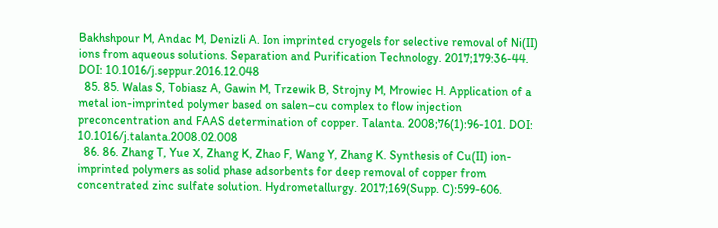Bakhshpour M, Andac M, Denizli A. Ion imprinted cryogels for selective removal of Ni(II) ions from aqueous solutions. Separation and Purification Technology. 2017;179:36-44. DOI: 10.1016/j.seppur.2016.12.048
  85. 85. Walas S, Tobiasz A, Gawin M, Trzewik B, Strojny M, Mrowiec H. Application of a metal ion-imprinted polymer based on salen–cu complex to flow injection preconcentration and FAAS determination of copper. Talanta. 2008;76(1):96-101. DOI: 10.1016/j.talanta.2008.02.008
  86. 86. Zhang T, Yue X, Zhang K, Zhao F, Wang Y, Zhang K. Synthesis of Cu(II) ion-imprinted polymers as solid phase adsorbents for deep removal of copper from concentrated zinc sulfate solution. Hydrometallurgy. 2017;169(Supp. C):599-606.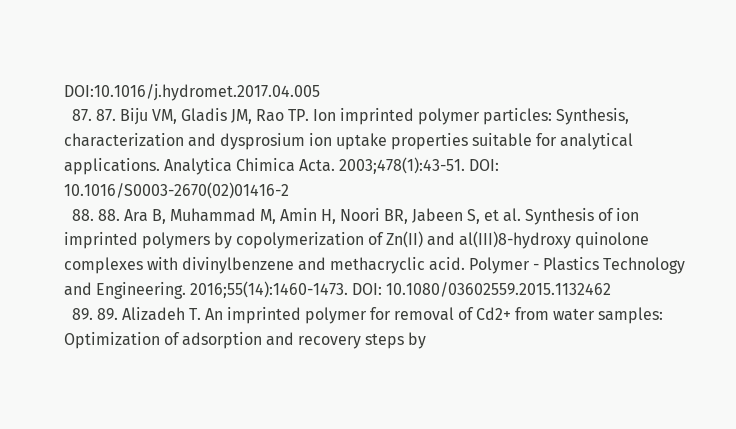DOI:10.1016/j.hydromet.2017.04.005
  87. 87. Biju VM, Gladis JM, Rao TP. Ion imprinted polymer particles: Synthesis, characterization and dysprosium ion uptake properties suitable for analytical applications. Analytica Chimica Acta. 2003;478(1):43-51. DOI: 10.1016/S0003-2670(02)01416-2
  88. 88. Ara B, Muhammad M, Amin H, Noori BR, Jabeen S, et al. Synthesis of ion imprinted polymers by copolymerization of Zn(II) and al(III)8-hydroxy quinolone complexes with divinylbenzene and methacryclic acid. Polymer - Plastics Technology and Engineering. 2016;55(14):1460-1473. DOI: 10.1080/03602559.2015.1132462
  89. 89. Alizadeh T. An imprinted polymer for removal of Cd2+ from water samples: Optimization of adsorption and recovery steps by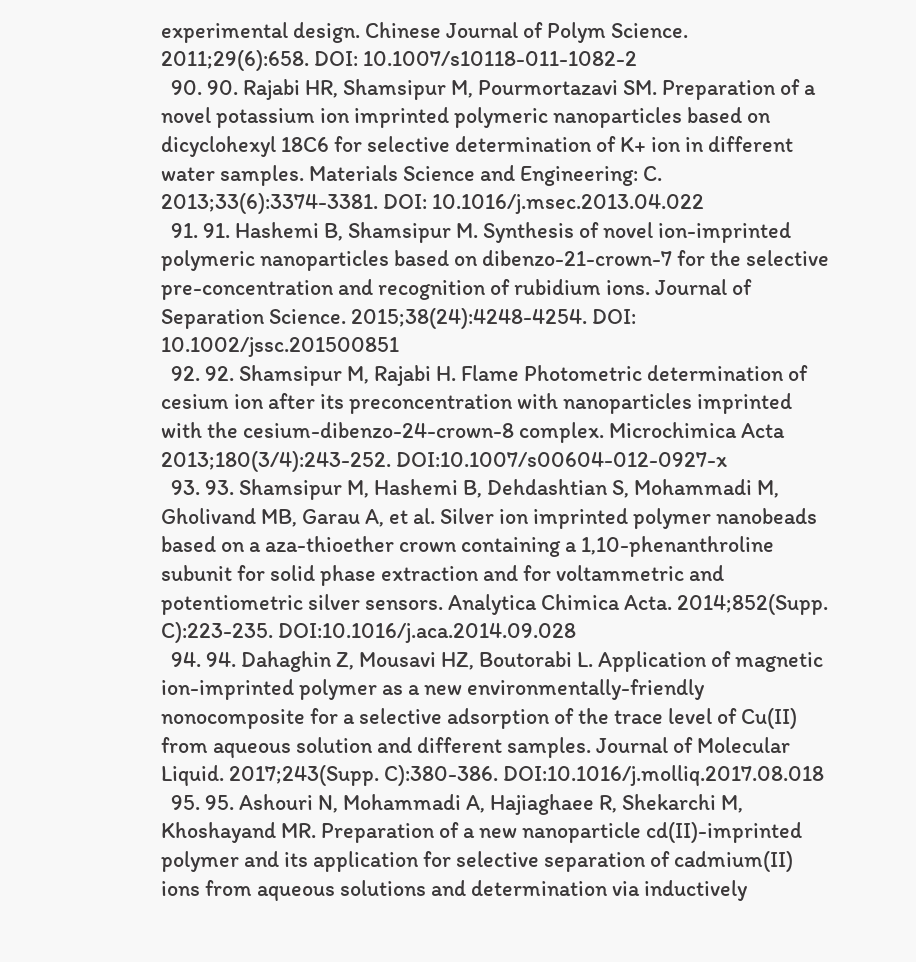experimental design. Chinese Journal of Polym Science. 2011;29(6):658. DOI: 10.1007/s10118-011-1082-2
  90. 90. Rajabi HR, Shamsipur M, Pourmortazavi SM. Preparation of a novel potassium ion imprinted polymeric nanoparticles based on dicyclohexyl 18C6 for selective determination of K+ ion in different water samples. Materials Science and Engineering: C. 2013;33(6):3374-3381. DOI: 10.1016/j.msec.2013.04.022
  91. 91. Hashemi B, Shamsipur M. Synthesis of novel ion-imprinted polymeric nanoparticles based on dibenzo-21-crown-7 for the selective pre-concentration and recognition of rubidium ions. Journal of Separation Science. 2015;38(24):4248-4254. DOI: 10.1002/jssc.201500851
  92. 92. Shamsipur M, Rajabi H. Flame Photometric determination of cesium ion after its preconcentration with nanoparticles imprinted with the cesium-dibenzo-24-crown-8 complex. Microchimica Acta 2013;180(3/4):243-252. DOI:10.1007/s00604-012-0927-x
  93. 93. Shamsipur M, Hashemi B, Dehdashtian S, Mohammadi M, Gholivand MB, Garau A, et al. Silver ion imprinted polymer nanobeads based on a aza-thioether crown containing a 1,10-phenanthroline subunit for solid phase extraction and for voltammetric and potentiometric silver sensors. Analytica Chimica Acta. 2014;852(Supp. C):223-235. DOI:10.1016/j.aca.2014.09.028
  94. 94. Dahaghin Z, Mousavi HZ, Boutorabi L. Application of magnetic ion-imprinted polymer as a new environmentally-friendly nonocomposite for a selective adsorption of the trace level of Cu(II) from aqueous solution and different samples. Journal of Molecular Liquid. 2017;243(Supp. C):380-386. DOI:10.1016/j.molliq.2017.08.018
  95. 95. Ashouri N, Mohammadi A, Hajiaghaee R, Shekarchi M, Khoshayand MR. Preparation of a new nanoparticle cd(II)-imprinted polymer and its application for selective separation of cadmium(II) ions from aqueous solutions and determination via inductively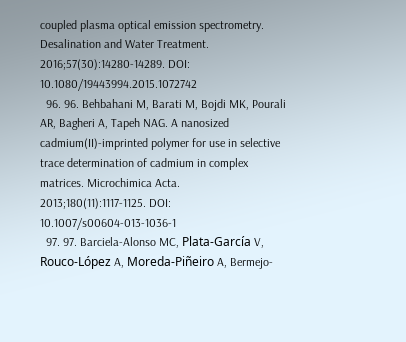coupled plasma optical emission spectrometry. Desalination and Water Treatment. 2016;57(30):14280-14289. DOI: 10.1080/19443994.2015.1072742
  96. 96. Behbahani M, Barati M, Bojdi MK, Pourali AR, Bagheri A, Tapeh NAG. A nanosized cadmium(II)-imprinted polymer for use in selective trace determination of cadmium in complex matrices. Microchimica Acta. 2013;180(11):1117-1125. DOI: 10.1007/s00604-013-1036-1
  97. 97. Barciela-Alonso MC, Plata-García V, Rouco-López A, Moreda-Piñeiro A, Bermejo-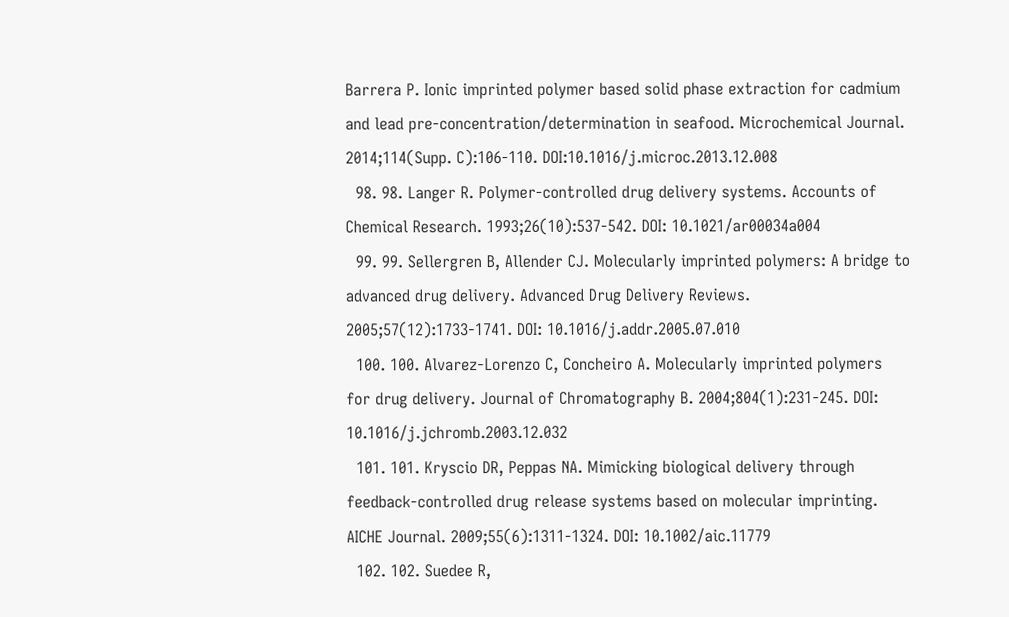Barrera P. Ionic imprinted polymer based solid phase extraction for cadmium and lead pre-concentration/determination in seafood. Microchemical Journal. 2014;114(Supp. C):106-110. DOI:10.1016/j.microc.2013.12.008
  98. 98. Langer R. Polymer-controlled drug delivery systems. Accounts of Chemical Research. 1993;26(10):537-542. DOI: 10.1021/ar00034a004
  99. 99. Sellergren B, Allender CJ. Molecularly imprinted polymers: A bridge to advanced drug delivery. Advanced Drug Delivery Reviews. 2005;57(12):1733-1741. DOI: 10.1016/j.addr.2005.07.010
  100. 100. Alvarez-Lorenzo C, Concheiro A. Molecularly imprinted polymers for drug delivery. Journal of Chromatography B. 2004;804(1):231-245. DOI: 10.1016/j.jchromb.2003.12.032
  101. 101. Kryscio DR, Peppas NA. Mimicking biological delivery through feedback-controlled drug release systems based on molecular imprinting. AICHE Journal. 2009;55(6):1311-1324. DOI: 10.1002/aic.11779
  102. 102. Suedee R,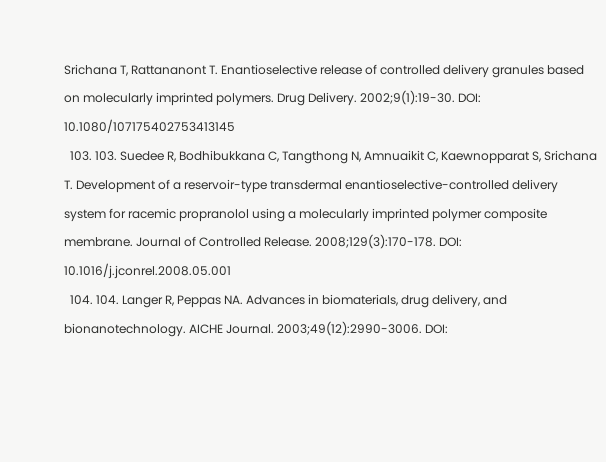Srichana T, Rattananont T. Enantioselective release of controlled delivery granules based on molecularly imprinted polymers. Drug Delivery. 2002;9(1):19-30. DOI: 10.1080/107175402753413145
  103. 103. Suedee R, Bodhibukkana C, Tangthong N, Amnuaikit C, Kaewnopparat S, Srichana T. Development of a reservoir-type transdermal enantioselective-controlled delivery system for racemic propranolol using a molecularly imprinted polymer composite membrane. Journal of Controlled Release. 2008;129(3):170-178. DOI: 10.1016/j.jconrel.2008.05.001
  104. 104. Langer R, Peppas NA. Advances in biomaterials, drug delivery, and bionanotechnology. AICHE Journal. 2003;49(12):2990-3006. DOI: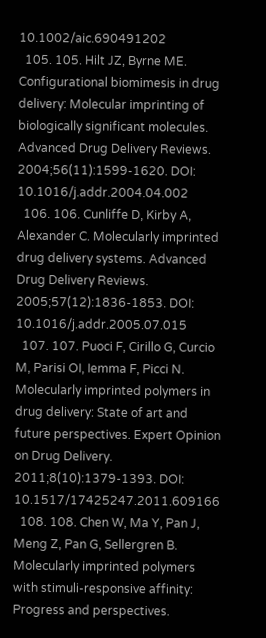10.1002/aic.690491202
  105. 105. Hilt JZ, Byrne ME. Configurational biomimesis in drug delivery: Molecular imprinting of biologically significant molecules. Advanced Drug Delivery Reviews. 2004;56(11):1599-1620. DOI: 10.1016/j.addr.2004.04.002
  106. 106. Cunliffe D, Kirby A, Alexander C. Molecularly imprinted drug delivery systems. Advanced Drug Delivery Reviews. 2005;57(12):1836-1853. DOI: 10.1016/j.addr.2005.07.015
  107. 107. Puoci F, Cirillo G, Curcio M, Parisi OI, Iemma F, Picci N. Molecularly imprinted polymers in drug delivery: State of art and future perspectives. Expert Opinion on Drug Delivery. 2011;8(10):1379-1393. DOI: 10.1517/17425247.2011.609166
  108. 108. Chen W, Ma Y, Pan J, Meng Z, Pan G, Sellergren B. Molecularly imprinted polymers with stimuli-responsive affinity: Progress and perspectives.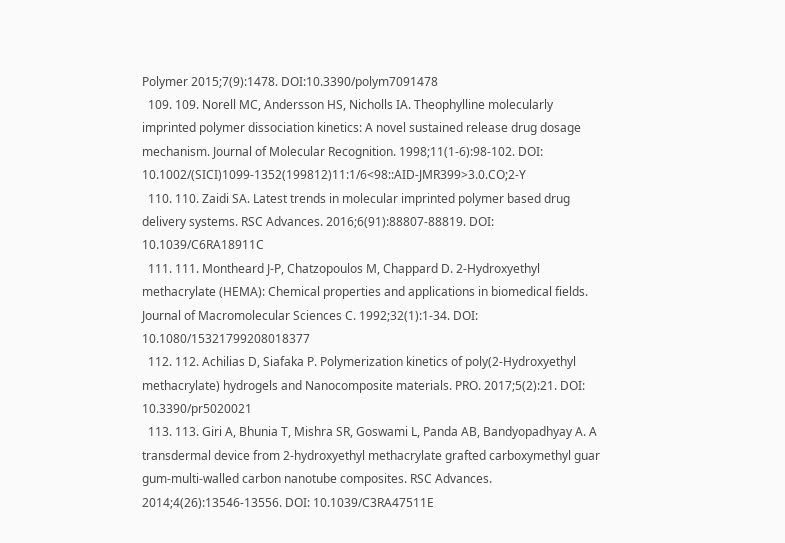Polymer 2015;7(9):1478. DOI:10.3390/polym7091478
  109. 109. Norell MC, Andersson HS, Nicholls IA. Theophylline molecularly imprinted polymer dissociation kinetics: A novel sustained release drug dosage mechanism. Journal of Molecular Recognition. 1998;11(1-6):98-102. DOI: 10.1002/(SICI)1099-1352(199812)11:1/6<98::AID-JMR399>3.0.CO;2-Y
  110. 110. Zaidi SA. Latest trends in molecular imprinted polymer based drug delivery systems. RSC Advances. 2016;6(91):88807-88819. DOI: 10.1039/C6RA18911C
  111. 111. Montheard J-P, Chatzopoulos M, Chappard D. 2-Hydroxyethyl methacrylate (HEMA): Chemical properties and applications in biomedical fields. Journal of Macromolecular Sciences C. 1992;32(1):1-34. DOI: 10.1080/15321799208018377
  112. 112. Achilias D, Siafaka P. Polymerization kinetics of poly(2-Hydroxyethyl methacrylate) hydrogels and Nanocomposite materials. PRO. 2017;5(2):21. DOI: 10.3390/pr5020021
  113. 113. Giri A, Bhunia T, Mishra SR, Goswami L, Panda AB, Bandyopadhyay A. A transdermal device from 2-hydroxyethyl methacrylate grafted carboxymethyl guar gum-multi-walled carbon nanotube composites. RSC Advances. 2014;4(26):13546-13556. DOI: 10.1039/C3RA47511E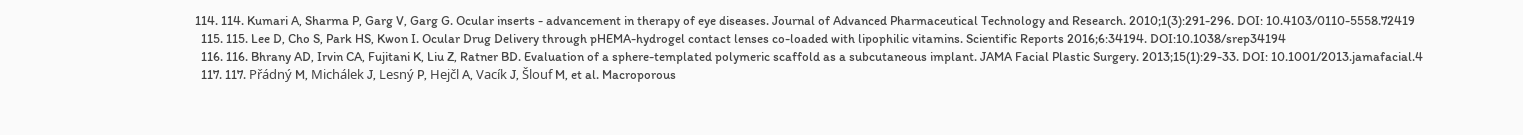114. 114. Kumari A, Sharma P, Garg V, Garg G. Ocular inserts - advancement in therapy of eye diseases. Journal of Advanced Pharmaceutical Technology and Research. 2010;1(3):291-296. DOI: 10.4103/0110-5558.72419
  115. 115. Lee D, Cho S, Park HS, Kwon I. Ocular Drug Delivery through pHEMA-hydrogel contact lenses co-loaded with lipophilic vitamins. Scientific Reports 2016;6:34194. DOI:10.1038/srep34194
  116. 116. Bhrany AD, Irvin CA, Fujitani K, Liu Z, Ratner BD. Evaluation of a sphere-templated polymeric scaffold as a subcutaneous implant. JAMA Facial Plastic Surgery. 2013;15(1):29-33. DOI: 10.1001/2013.jamafacial.4
  117. 117. Přádný M, Michálek J, Lesný P, Hejčl A, Vacík J, Šlouf M, et al. Macroporous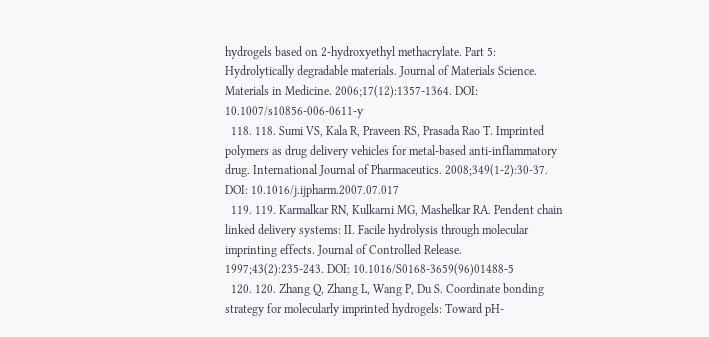hydrogels based on 2-hydroxyethyl methacrylate. Part 5: Hydrolytically degradable materials. Journal of Materials Science. Materials in Medicine. 2006;17(12):1357-1364. DOI: 10.1007/s10856-006-0611-y
  118. 118. Sumi VS, Kala R, Praveen RS, Prasada Rao T. Imprinted polymers as drug delivery vehicles for metal-based anti-inflammatory drug. International Journal of Pharmaceutics. 2008;349(1-2):30-37. DOI: 10.1016/j.ijpharm.2007.07.017
  119. 119. Karmalkar RN, Kulkarni MG, Mashelkar RA. Pendent chain linked delivery systems: II. Facile hydrolysis through molecular imprinting effects. Journal of Controlled Release. 1997;43(2):235-243. DOI: 10.1016/S0168-3659(96)01488-5
  120. 120. Zhang Q, Zhang L, Wang P, Du S. Coordinate bonding strategy for molecularly imprinted hydrogels: Toward pH-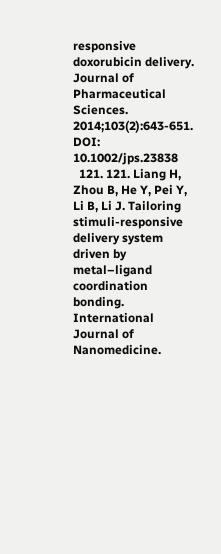responsive doxorubicin delivery. Journal of Pharmaceutical Sciences. 2014;103(2):643-651. DOI: 10.1002/jps.23838
  121. 121. Liang H, Zhou B, He Y, Pei Y, Li B, Li J. Tailoring stimuli-responsive delivery system driven by metal–ligand coordination bonding. International Journal of Nanomedicine.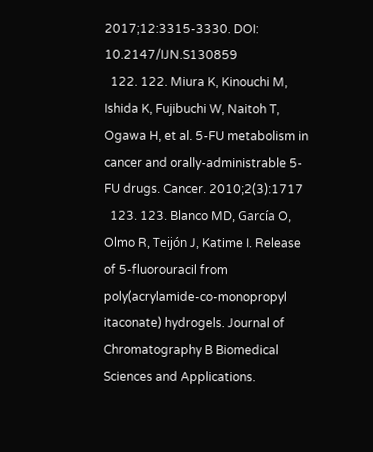2017;12:3315-3330. DOI: 10.2147/IJN.S130859
  122. 122. Miura K, Kinouchi M, Ishida K, Fujibuchi W, Naitoh T, Ogawa H, et al. 5-FU metabolism in cancer and orally-administrable 5-FU drugs. Cancer. 2010;2(3):1717
  123. 123. Blanco MD, García O, Olmo R, Teijón J, Katime I. Release of 5-fluorouracil from poly(acrylamide-co-monopropyl itaconate) hydrogels. Journal of Chromatography B Biomedical Sciences and Applications.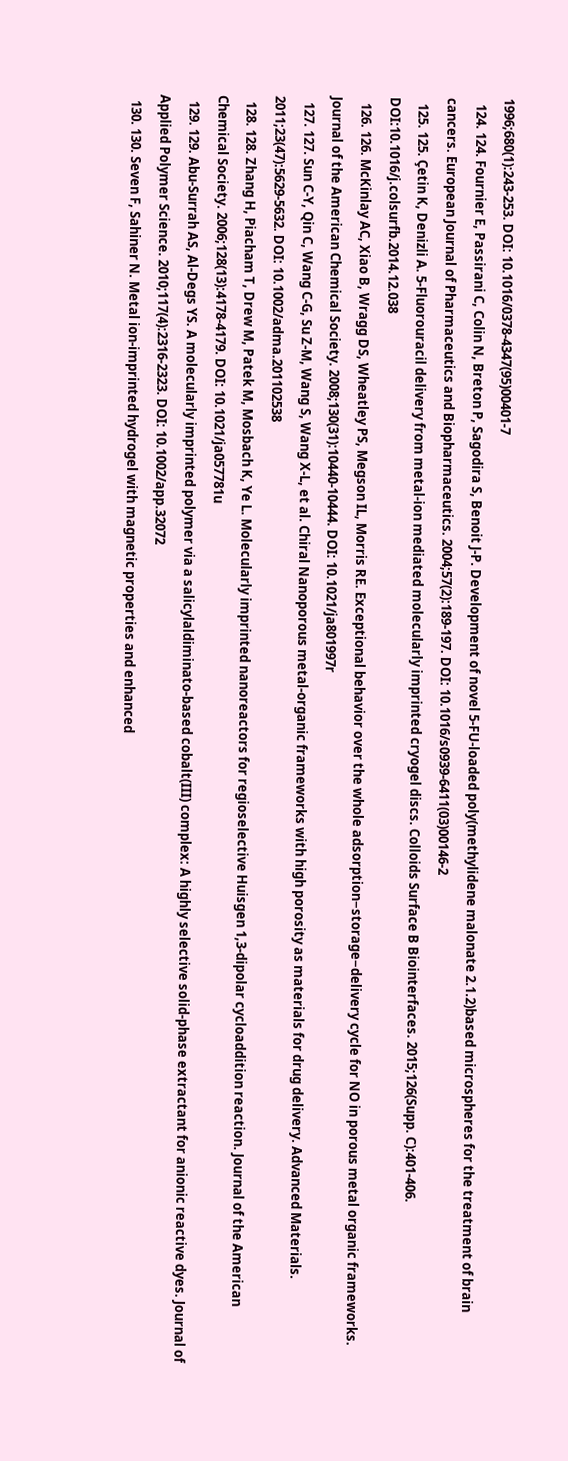1996;680(1):243-253. DOI: 10.1016/0378-4347(95)00401-7
  124. 124. Fournier E, Passirani C, Colin N, Breton P, Sagodira S, Benoit J-P. Development of novel 5-FU-loaded poly(methylidene malonate 2.1.2)based microspheres for the treatment of brain cancers. European Journal of Pharmaceutics and Biopharmaceutics. 2004;57(2):189-197. DOI: 10.1016/s0939-6411(03)00146-2
  125. 125. Çetin K, Denizli A. 5-Fluorouracil delivery from metal-ion mediated molecularly imprinted cryogel discs. Colloids Surface B Biointerfaces. 2015;126(Supp. C):401-406. DOI:10.1016/j.colsurfb.2014.12.038
  126. 126. McKinlay AC, Xiao B, Wragg DS, Wheatley PS, Megson IL, Morris RE. Exceptional behavior over the whole adsorption−storage−delivery cycle for NO in porous metal organic frameworks. Journal of the American Chemical Society. 2008;130(31):10440-10444. DOI: 10.1021/ja801997r
  127. 127. Sun C-Y, Qin C, Wang C-G, Su Z-M, Wang S, Wang X-L, et al. Chiral Nanoporous metal-organic frameworks with high porosity as materials for drug delivery. Advanced Materials. 2011;23(47):5629-5632. DOI: 10.1002/adma.201102538
  128. 128. Zhang H, Piacham T, Drew M, Patek M, Mosbach K, Ye L. Molecularly imprinted nanoreactors for regioselective Huisgen 1,3-dipolar cycloaddition reaction. Journal of the American Chemical Society. 2006;128(13):4178-4179. DOI: 10.1021/ja057781u
  129. 129. Abu-Surrah AS, Al-Degs YS. A molecularly imprinted polymer via a salicylaldiminato-based cobalt(III) complex: A highly selective solid-phase extractant for anionic reactive dyes. Journal of Applied Polymer Science. 2010;117(4):2316-2323. DOI: 10.1002/app.32072
  130. 130. Seven F, Sahiner N. Metal ion-imprinted hydrogel with magnetic properties and enhanced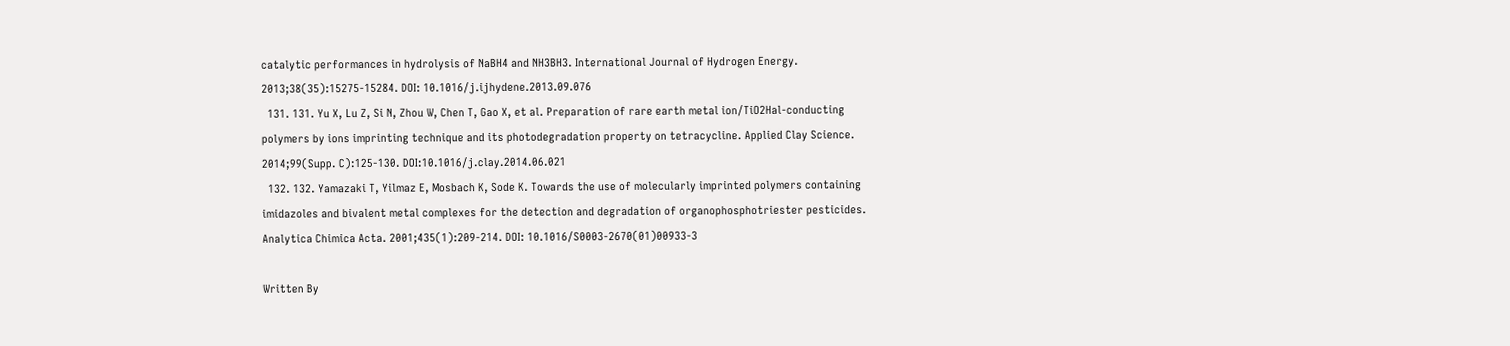catalytic performances in hydrolysis of NaBH4 and NH3BH3. International Journal of Hydrogen Energy. 2013;38(35):15275-15284. DOI: 10.1016/j.ijhydene.2013.09.076
  131. 131. Yu X, Lu Z, Si N, Zhou W, Chen T, Gao X, et al. Preparation of rare earth metal ion/TiO2Hal-conducting polymers by ions imprinting technique and its photodegradation property on tetracycline. Applied Clay Science. 2014;99(Supp. C):125-130. DOI:10.1016/j.clay.2014.06.021
  132. 132. Yamazaki T, Yilmaz E, Mosbach K, Sode K. Towards the use of molecularly imprinted polymers containing imidazoles and bivalent metal complexes for the detection and degradation of organophosphotriester pesticides. Analytica Chimica Acta. 2001;435(1):209-214. DOI: 10.1016/S0003-2670(01)00933-3

Written By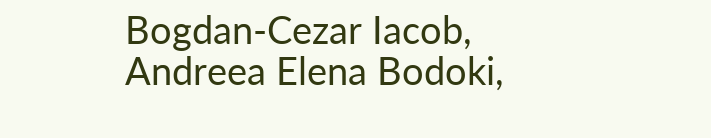Bogdan-Cezar Iacob, Andreea Elena Bodoki,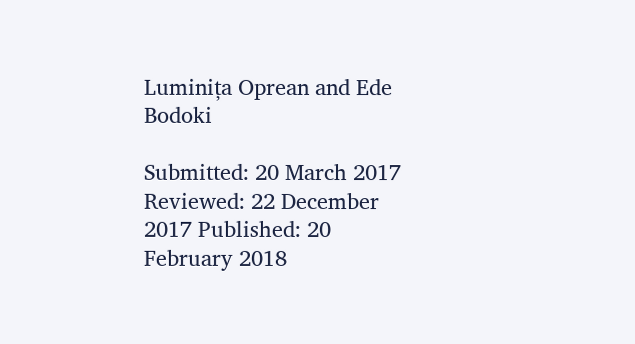Luminița Oprean and Ede Bodoki

Submitted: 20 March 2017 Reviewed: 22 December 2017 Published: 20 February 2018